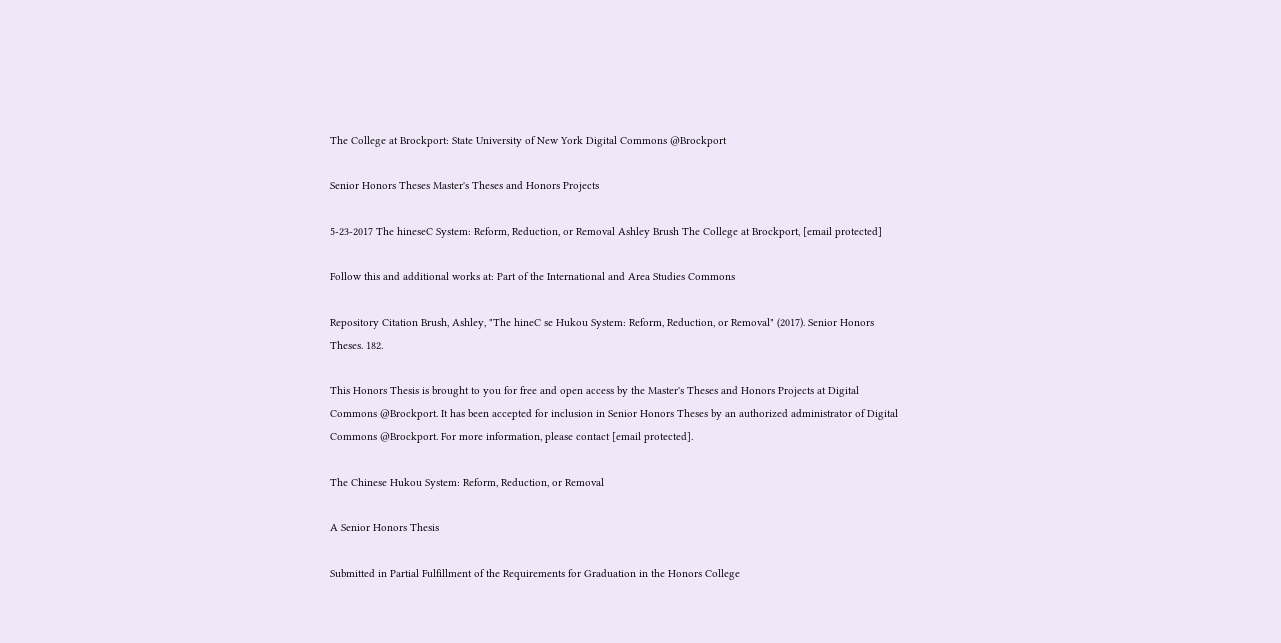The College at Brockport: State University of New York Digital Commons @Brockport

Senior Honors Theses Master's Theses and Honors Projects

5-23-2017 The hineseC System: Reform, Reduction, or Removal Ashley Brush The College at Brockport, [email protected]

Follow this and additional works at: Part of the International and Area Studies Commons

Repository Citation Brush, Ashley, "The hineC se Hukou System: Reform, Reduction, or Removal" (2017). Senior Honors Theses. 182.

This Honors Thesis is brought to you for free and open access by the Master's Theses and Honors Projects at Digital Commons @Brockport. It has been accepted for inclusion in Senior Honors Theses by an authorized administrator of Digital Commons @Brockport. For more information, please contact [email protected].

The Chinese Hukou System: Reform, Reduction, or Removal

A Senior Honors Thesis

Submitted in Partial Fulfillment of the Requirements for Graduation in the Honors College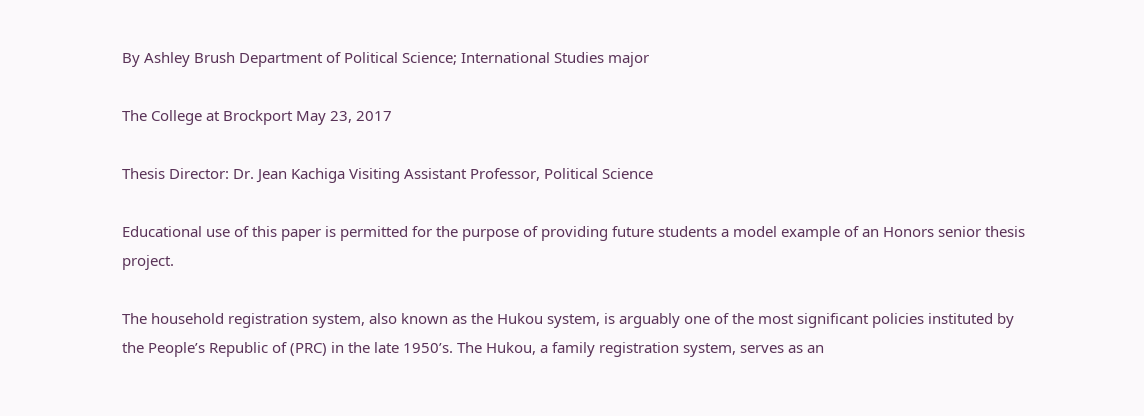By Ashley Brush Department of Political Science; International Studies major

The College at Brockport May 23, 2017

Thesis Director: Dr. Jean Kachiga Visiting Assistant Professor, Political Science

Educational use of this paper is permitted for the purpose of providing future students a model example of an Honors senior thesis project.

The household registration system, also known as the Hukou system, is arguably one of the most significant policies instituted by the People’s Republic of (PRC) in the late 1950’s. The Hukou, a family registration system, serves as an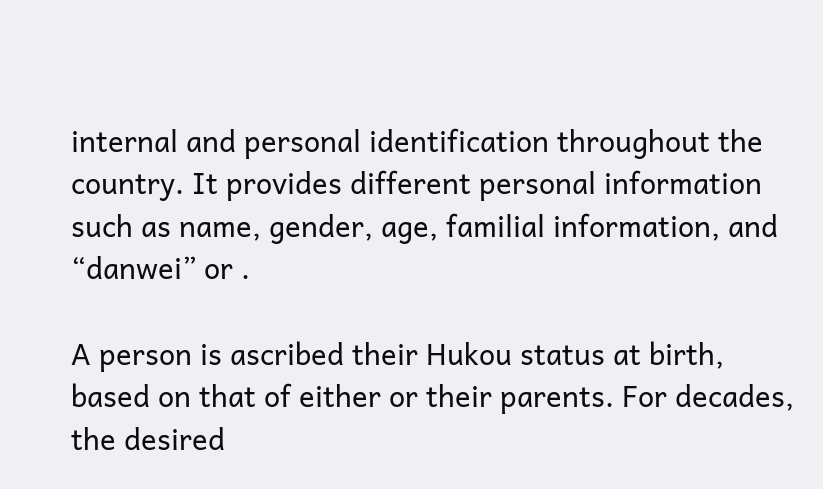internal and personal identification throughout the country. It provides different personal information such as name, gender, age, familial information, and “danwei” or .

A person is ascribed their Hukou status at birth, based on that of either or their parents. For decades, the desired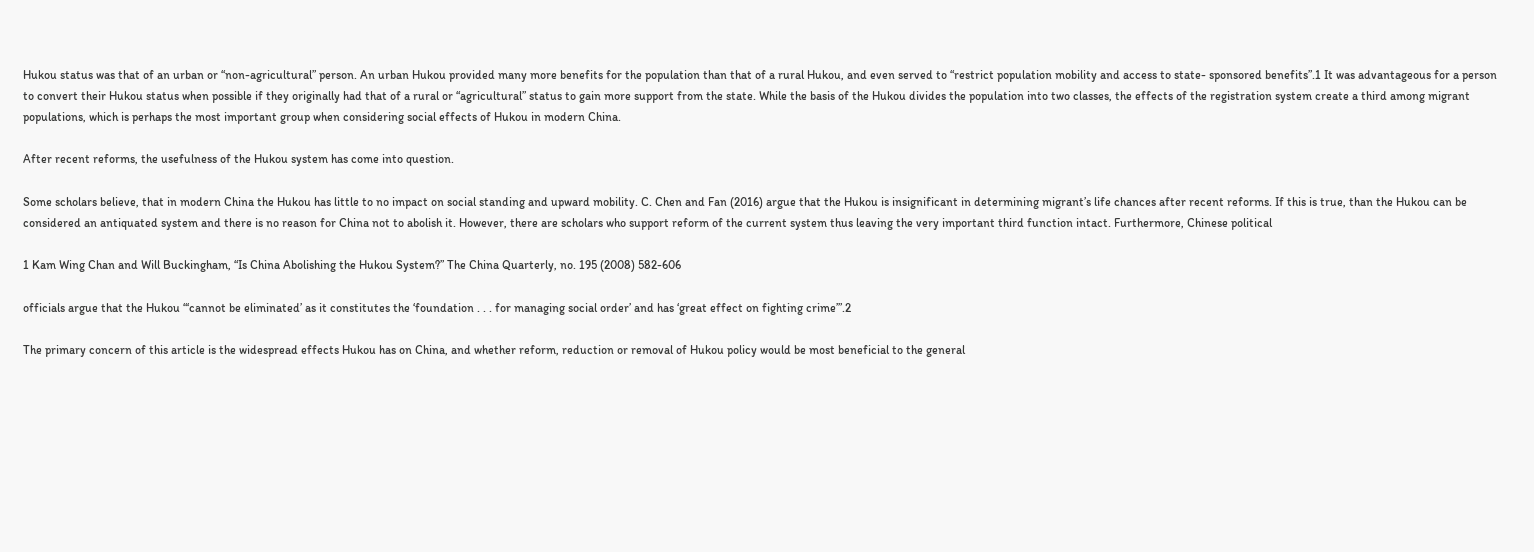Hukou status was that of an urban or “non-agricultural” person. An urban Hukou provided many more benefits for the population than that of a rural Hukou, and even served to “restrict population mobility and access to state- sponsored benefits”.1 It was advantageous for a person to convert their Hukou status when possible if they originally had that of a rural or “agricultural” status to gain more support from the state. While the basis of the Hukou divides the population into two classes, the effects of the registration system create a third among migrant populations, which is perhaps the most important group when considering social effects of Hukou in modern China.

After recent reforms, the usefulness of the Hukou system has come into question.

Some scholars believe, that in modern China the Hukou has little to no impact on social standing and upward mobility. C. Chen and Fan (2016) argue that the Hukou is insignificant in determining migrant’s life chances after recent reforms. If this is true, than the Hukou can be considered an antiquated system and there is no reason for China not to abolish it. However, there are scholars who support reform of the current system thus leaving the very important third function intact. Furthermore, Chinese political

1 Kam Wing Chan and Will Buckingham, “Is China Abolishing the Hukou System?” The China Quarterly, no. 195 (2008) 582-606

officials argue that the Hukou “‘cannot be eliminated’ as it constitutes the ‘foundation . . . for managing social order’ and has ‘great effect on fighting crime’”.2

The primary concern of this article is the widespread effects Hukou has on China, and whether reform, reduction or removal of Hukou policy would be most beneficial to the general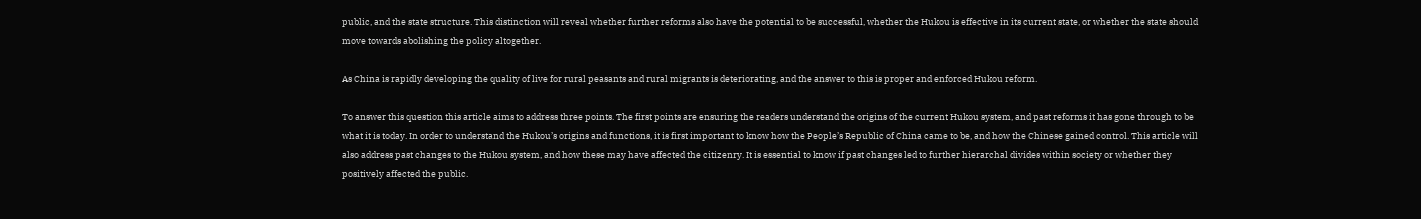public, and the state structure. This distinction will reveal whether further reforms also have the potential to be successful, whether the Hukou is effective in its current state, or whether the state should move towards abolishing the policy altogether.

As China is rapidly developing the quality of live for rural peasants and rural migrants is deteriorating, and the answer to this is proper and enforced Hukou reform.

To answer this question this article aims to address three points. The first points are ensuring the readers understand the origins of the current Hukou system, and past reforms it has gone through to be what it is today. In order to understand the Hukou’s origins and functions, it is first important to know how the People’s Republic of China came to be, and how the Chinese gained control. This article will also address past changes to the Hukou system, and how these may have affected the citizenry. It is essential to know if past changes led to further hierarchal divides within society or whether they positively affected the public.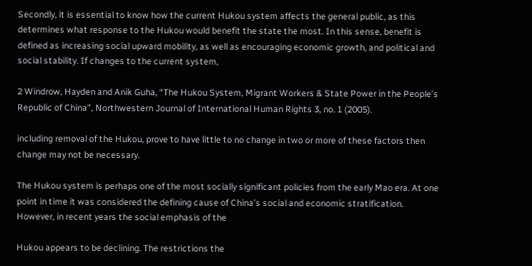Secondly, it is essential to know how the current Hukou system affects the general public, as this determines what response to the Hukou would benefit the state the most. In this sense, benefit is defined as increasing social upward mobility, as well as encouraging economic growth, and political and social stability. If changes to the current system,

2 Windrow, Hayden and Anik Guha, “The Hukou System, Migrant Workers & State Power in the People’s Republic of China”, Northwestern Journal of International Human Rights 3, no. 1 (2005).

including removal of the Hukou, prove to have little to no change in two or more of these factors then change may not be necessary.

The Hukou system is perhaps one of the most socially significant policies from the early Mao era. At one point in time it was considered the defining cause of China’s social and economic stratification. However, in recent years the social emphasis of the

Hukou appears to be declining. The restrictions the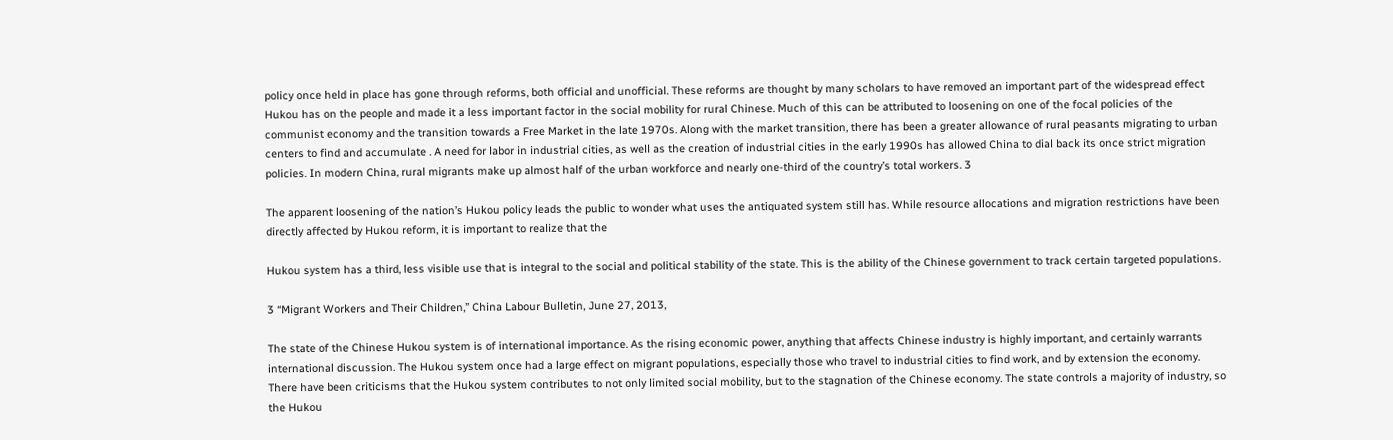policy once held in place has gone through reforms, both official and unofficial. These reforms are thought by many scholars to have removed an important part of the widespread effect Hukou has on the people and made it a less important factor in the social mobility for rural Chinese. Much of this can be attributed to loosening on one of the focal policies of the communist economy and the transition towards a Free Market in the late 1970s. Along with the market transition, there has been a greater allowance of rural peasants migrating to urban centers to find and accumulate . A need for labor in industrial cities, as well as the creation of industrial cities in the early 1990s has allowed China to dial back its once strict migration policies. In modern China, rural migrants make up almost half of the urban workforce and nearly one-third of the country’s total workers. 3

The apparent loosening of the nation’s Hukou policy leads the public to wonder what uses the antiquated system still has. While resource allocations and migration restrictions have been directly affected by Hukou reform, it is important to realize that the

Hukou system has a third, less visible use that is integral to the social and political stability of the state. This is the ability of the Chinese government to track certain targeted populations.

3 “Migrant Workers and Their Children,” China Labour Bulletin, June 27, 2013,

The state of the Chinese Hukou system is of international importance. As the rising economic power, anything that affects Chinese industry is highly important, and certainly warrants international discussion. The Hukou system once had a large effect on migrant populations, especially those who travel to industrial cities to find work, and by extension the economy. There have been criticisms that the Hukou system contributes to not only limited social mobility, but to the stagnation of the Chinese economy. The state controls a majority of industry, so the Hukou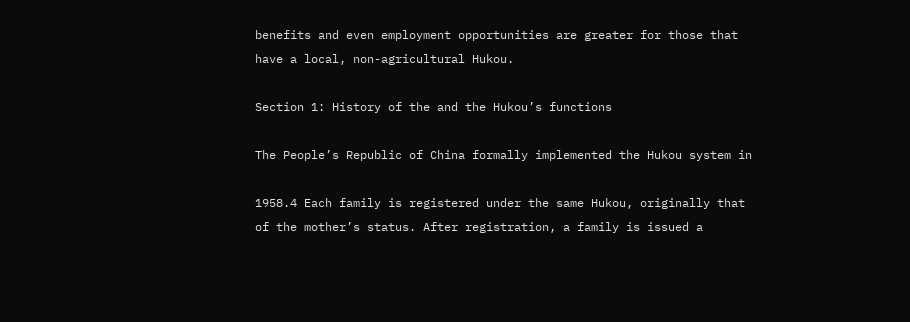benefits and even employment opportunities are greater for those that have a local, non-agricultural Hukou.

Section 1: History of the and the Hukou’s functions

The People’s Republic of China formally implemented the Hukou system in

1958.4 Each family is registered under the same Hukou, originally that of the mother’s status. After registration, a family is issued a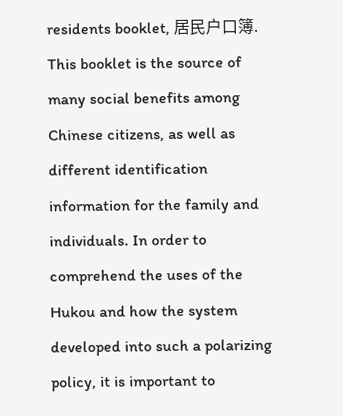residents booklet, 居民户口簿. This booklet is the source of many social benefits among Chinese citizens, as well as different identification information for the family and individuals. In order to comprehend the uses of the Hukou and how the system developed into such a polarizing policy, it is important to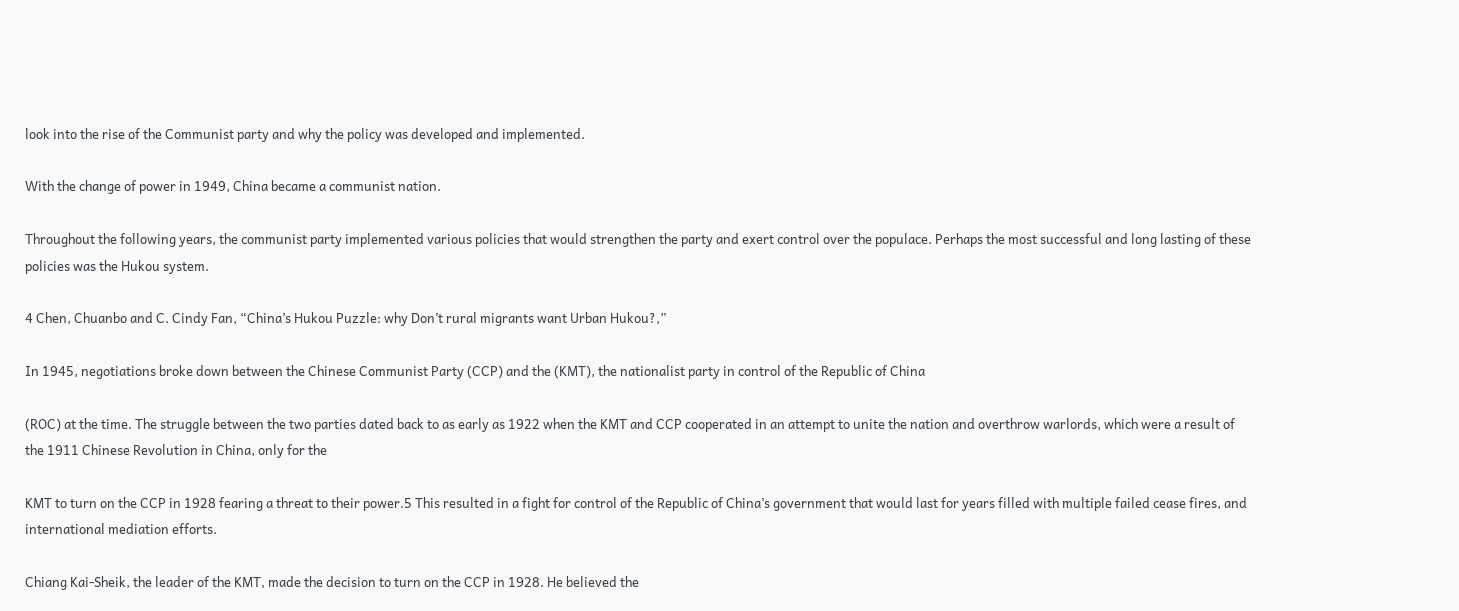look into the rise of the Communist party and why the policy was developed and implemented.

With the change of power in 1949, China became a communist nation.

Throughout the following years, the communist party implemented various policies that would strengthen the party and exert control over the populace. Perhaps the most successful and long lasting of these policies was the Hukou system.

4 Chen, Chuanbo and C. Cindy Fan, “China’s Hukou Puzzle: why Don’t rural migrants want Urban Hukou?,”

In 1945, negotiations broke down between the Chinese Communist Party (CCP) and the (KMT), the nationalist party in control of the Republic of China

(ROC) at the time. The struggle between the two parties dated back to as early as 1922 when the KMT and CCP cooperated in an attempt to unite the nation and overthrow warlords, which were a result of the 1911 Chinese Revolution in China, only for the

KMT to turn on the CCP in 1928 fearing a threat to their power.5 This resulted in a fight for control of the Republic of China’s government that would last for years filled with multiple failed cease fires, and international mediation efforts.

Chiang Kai-Sheik, the leader of the KMT, made the decision to turn on the CCP in 1928. He believed the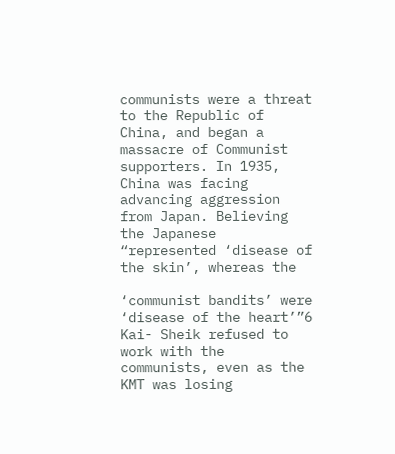communists were a threat to the Republic of China, and began a massacre of Communist supporters. In 1935, China was facing advancing aggression from Japan. Believing the Japanese “represented ‘disease of the skin’, whereas the

‘communist bandits’ were ‘disease of the heart’”6 Kai- Sheik refused to work with the communists, even as the KMT was losing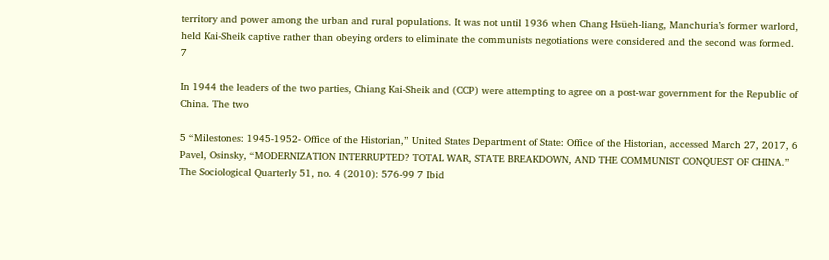territory and power among the urban and rural populations. It was not until 1936 when Chang Hsüeh-liang, Manchuria’s former warlord, held Kai-Sheik captive rather than obeying orders to eliminate the communists negotiations were considered and the second was formed. 7

In 1944 the leaders of the two parties, Chiang Kai-Sheik and (CCP) were attempting to agree on a post-war government for the Republic of China. The two

5 “Milestones: 1945-1952- Office of the Historian,” United States Department of State: Office of the Historian, accessed March 27, 2017, 6 Pavel, Osinsky, “MODERNIZATION INTERRUPTED? TOTAL WAR, STATE BREAKDOWN, AND THE COMMUNIST CONQUEST OF CHINA.” The Sociological Quarterly 51, no. 4 (2010): 576-99 7 Ibid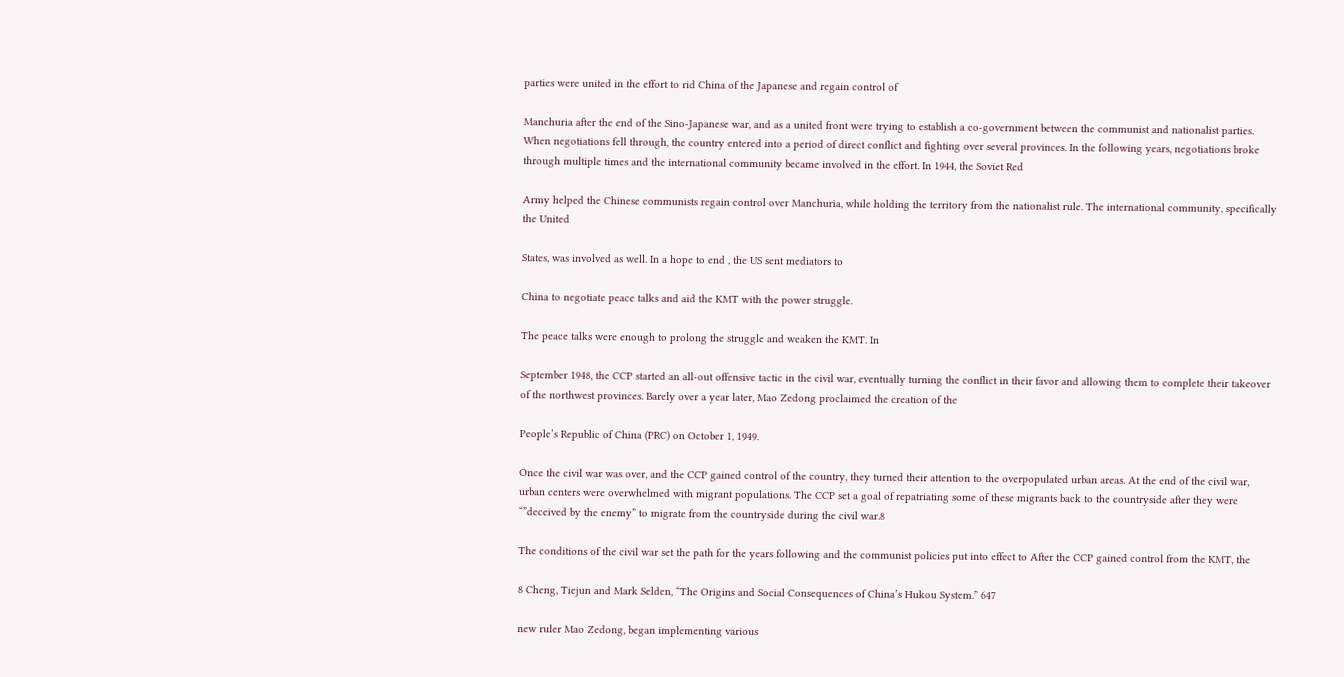parties were united in the effort to rid China of the Japanese and regain control of

Manchuria after the end of the Sino-Japanese war, and as a united front were trying to establish a co-government between the communist and nationalist parties. When negotiations fell through, the country entered into a period of direct conflict and fighting over several provinces. In the following years, negotiations broke through multiple times and the international community became involved in the effort. In 1944, the Soviet Red

Army helped the Chinese communists regain control over Manchuria, while holding the territory from the nationalist rule. The international community, specifically the United

States, was involved as well. In a hope to end , the US sent mediators to

China to negotiate peace talks and aid the KMT with the power struggle.

The peace talks were enough to prolong the struggle and weaken the KMT. In

September 1948, the CCP started an all-out offensive tactic in the civil war, eventually turning the conflict in their favor and allowing them to complete their takeover of the northwest provinces. Barely over a year later, Mao Zedong proclaimed the creation of the

People’s Republic of China (PRC) on October 1, 1949.

Once the civil war was over, and the CCP gained control of the country, they turned their attention to the overpopulated urban areas. At the end of the civil war, urban centers were overwhelmed with migrant populations. The CCP set a goal of repatriating some of these migrants back to the countryside after they were “”deceived by the enemy” to migrate from the countryside during the civil war.8

The conditions of the civil war set the path for the years following and the communist policies put into effect to After the CCP gained control from the KMT, the

8 Cheng, Tiejun and Mark Selden, “The Origins and Social Consequences of China’s Hukou System.” 647

new ruler Mao Zedong, began implementing various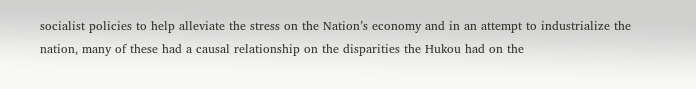socialist policies to help alleviate the stress on the Nation’s economy and in an attempt to industrialize the nation, many of these had a causal relationship on the disparities the Hukou had on the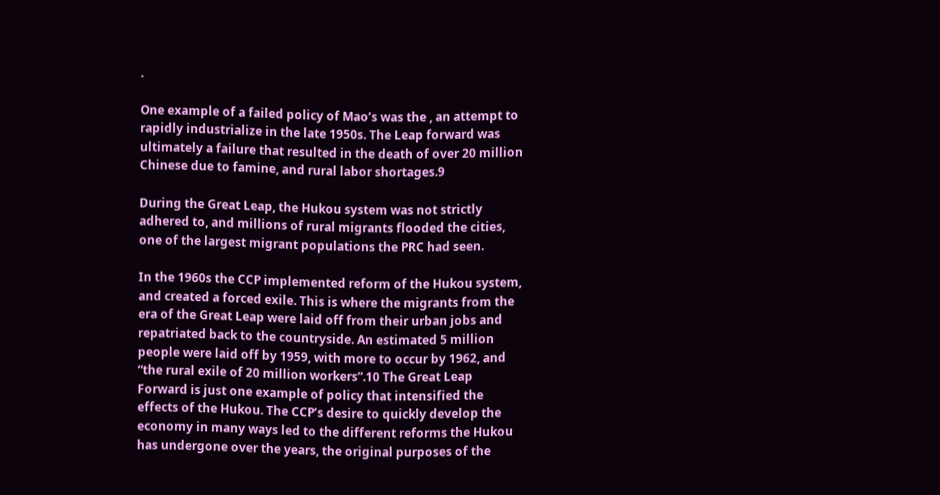.

One example of a failed policy of Mao’s was the , an attempt to rapidly industrialize in the late 1950s. The Leap forward was ultimately a failure that resulted in the death of over 20 million Chinese due to famine, and rural labor shortages.9

During the Great Leap, the Hukou system was not strictly adhered to, and millions of rural migrants flooded the cities, one of the largest migrant populations the PRC had seen.

In the 1960s the CCP implemented reform of the Hukou system, and created a forced exile. This is where the migrants from the era of the Great Leap were laid off from their urban jobs and repatriated back to the countryside. An estimated 5 million people were laid off by 1959, with more to occur by 1962, and “the rural exile of 20 million workers”.10 The Great Leap Forward is just one example of policy that intensified the effects of the Hukou. The CCP’s desire to quickly develop the economy in many ways led to the different reforms the Hukou has undergone over the years, the original purposes of the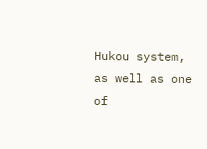Hukou system, as well as one of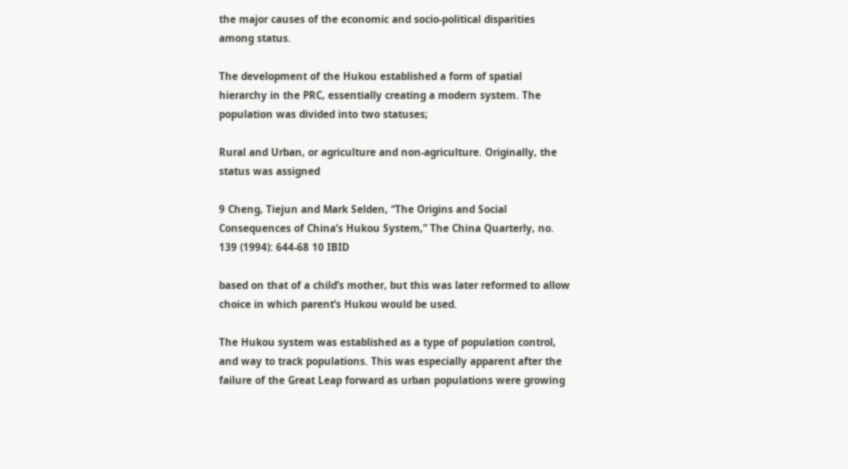the major causes of the economic and socio-political disparities among status.

The development of the Hukou established a form of spatial hierarchy in the PRC, essentially creating a modern system. The population was divided into two statuses;

Rural and Urban, or agriculture and non-agriculture. Originally, the status was assigned

9 Cheng, Tiejun and Mark Selden, “The Origins and Social Consequences of China’s Hukou System,” The China Quarterly, no. 139 (1994): 644-68 10 IBID

based on that of a child’s mother, but this was later reformed to allow choice in which parent’s Hukou would be used.

The Hukou system was established as a type of population control, and way to track populations. This was especially apparent after the failure of the Great Leap forward as urban populations were growing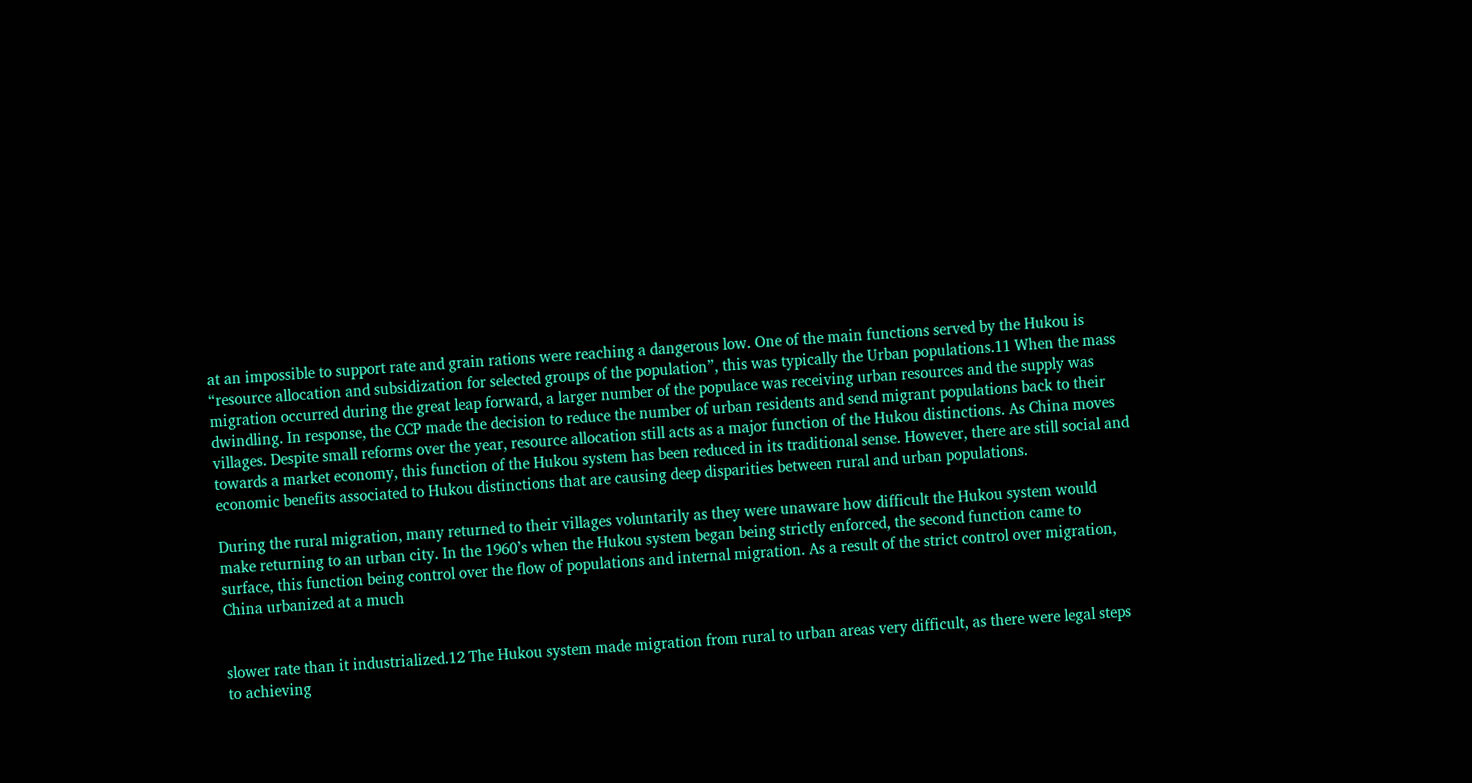at an impossible to support rate and grain rations were reaching a dangerous low. One of the main functions served by the Hukou is “resource allocation and subsidization for selected groups of the population”, this was typically the Urban populations.11 When the mass migration occurred during the great leap forward, a larger number of the populace was receiving urban resources and the supply was dwindling. In response, the CCP made the decision to reduce the number of urban residents and send migrant populations back to their villages. Despite small reforms over the year, resource allocation still acts as a major function of the Hukou distinctions. As China moves towards a market economy, this function of the Hukou system has been reduced in its traditional sense. However, there are still social and economic benefits associated to Hukou distinctions that are causing deep disparities between rural and urban populations.

During the rural migration, many returned to their villages voluntarily as they were unaware how difficult the Hukou system would make returning to an urban city. In the 1960’s when the Hukou system began being strictly enforced, the second function came to surface, this function being control over the flow of populations and internal migration. As a result of the strict control over migration, China urbanized at a much


slower rate than it industrialized.12 The Hukou system made migration from rural to urban areas very difficult, as there were legal steps to achieving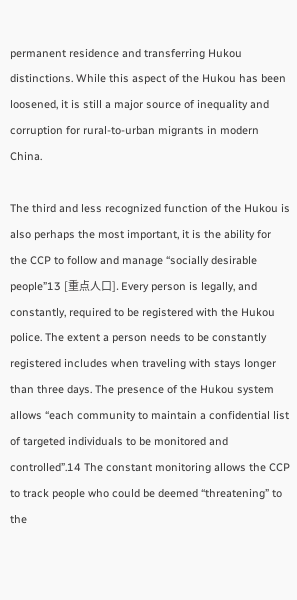permanent residence and transferring Hukou distinctions. While this aspect of the Hukou has been loosened, it is still a major source of inequality and corruption for rural-to-urban migrants in modern China.

The third and less recognized function of the Hukou is also perhaps the most important, it is the ability for the CCP to follow and manage “socially desirable people”13 [重点人口]. Every person is legally, and constantly, required to be registered with the Hukou police. The extent a person needs to be constantly registered includes when traveling with stays longer than three days. The presence of the Hukou system allows “each community to maintain a confidential list of targeted individuals to be monitored and controlled”.14 The constant monitoring allows the CCP to track people who could be deemed “threatening” to the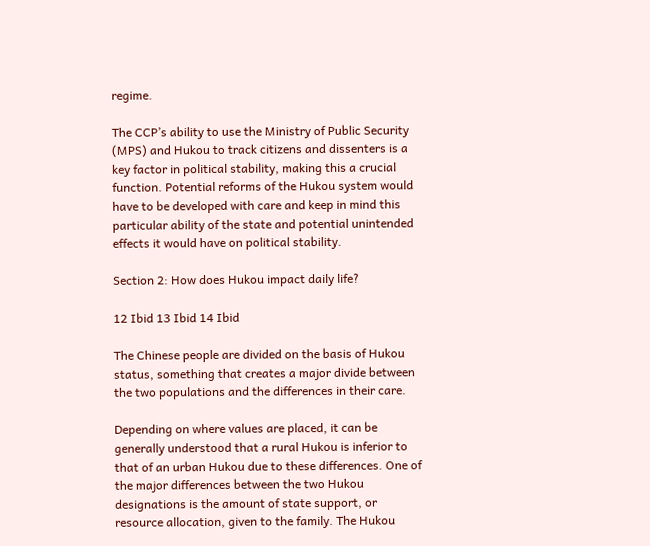regime.

The CCP’s ability to use the Ministry of Public Security (MPS) and Hukou to track citizens and dissenters is a key factor in political stability, making this a crucial function. Potential reforms of the Hukou system would have to be developed with care and keep in mind this particular ability of the state and potential unintended effects it would have on political stability.

Section 2: How does Hukou impact daily life?

12 Ibid 13 Ibid 14 Ibid

The Chinese people are divided on the basis of Hukou status, something that creates a major divide between the two populations and the differences in their care.

Depending on where values are placed, it can be generally understood that a rural Hukou is inferior to that of an urban Hukou due to these differences. One of the major differences between the two Hukou designations is the amount of state support, or resource allocation, given to the family. The Hukou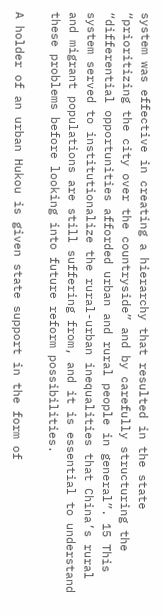system was effective in creating a hierarchy that resulted in the state “prioritizing the city over the countryside” and by carefully structuring the “differential opportunities afforded urban and rural people in general”. 15 This system served to institutionalize the rural-urban inequalities that China’s rural and migrant populations are still suffering from, and it is essential to understand these problems before looking into future reform possibilities.

A holder of an urban Hukou is given state support in the form of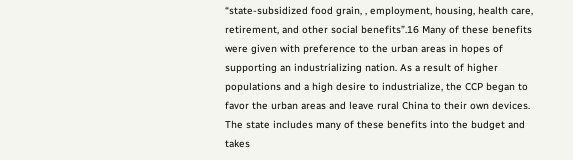“state-subsidized food grain, , employment, housing, health care, retirement, and other social benefits”.16 Many of these benefits were given with preference to the urban areas in hopes of supporting an industrializing nation. As a result of higher populations and a high desire to industrialize, the CCP began to favor the urban areas and leave rural China to their own devices. The state includes many of these benefits into the budget and takes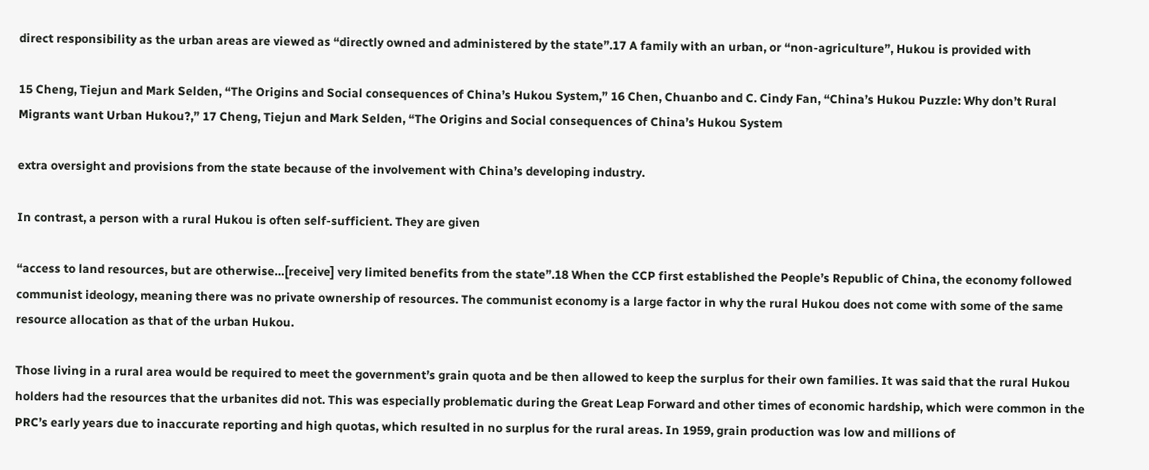direct responsibility as the urban areas are viewed as “directly owned and administered by the state”.17 A family with an urban, or “non-agriculture”, Hukou is provided with

15 Cheng, Tiejun and Mark Selden, “The Origins and Social consequences of China’s Hukou System,” 16 Chen, Chuanbo and C. Cindy Fan, “China’s Hukou Puzzle: Why don’t Rural Migrants want Urban Hukou?,” 17 Cheng, Tiejun and Mark Selden, “The Origins and Social consequences of China’s Hukou System

extra oversight and provisions from the state because of the involvement with China’s developing industry.

In contrast, a person with a rural Hukou is often self-sufficient. They are given

“access to land resources, but are otherwise…[receive] very limited benefits from the state”.18 When the CCP first established the People’s Republic of China, the economy followed communist ideology, meaning there was no private ownership of resources. The communist economy is a large factor in why the rural Hukou does not come with some of the same resource allocation as that of the urban Hukou.

Those living in a rural area would be required to meet the government’s grain quota and be then allowed to keep the surplus for their own families. It was said that the rural Hukou holders had the resources that the urbanites did not. This was especially problematic during the Great Leap Forward and other times of economic hardship, which were common in the PRC’s early years due to inaccurate reporting and high quotas, which resulted in no surplus for the rural areas. In 1959, grain production was low and millions of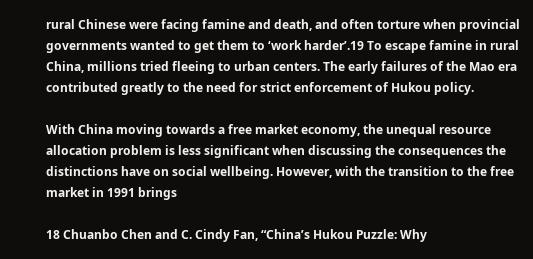rural Chinese were facing famine and death, and often torture when provincial governments wanted to get them to ‘work harder’.19 To escape famine in rural China, millions tried fleeing to urban centers. The early failures of the Mao era contributed greatly to the need for strict enforcement of Hukou policy.

With China moving towards a free market economy, the unequal resource allocation problem is less significant when discussing the consequences the distinctions have on social wellbeing. However, with the transition to the free market in 1991 brings

18 Chuanbo Chen and C. Cindy Fan, “China’s Hukou Puzzle: Why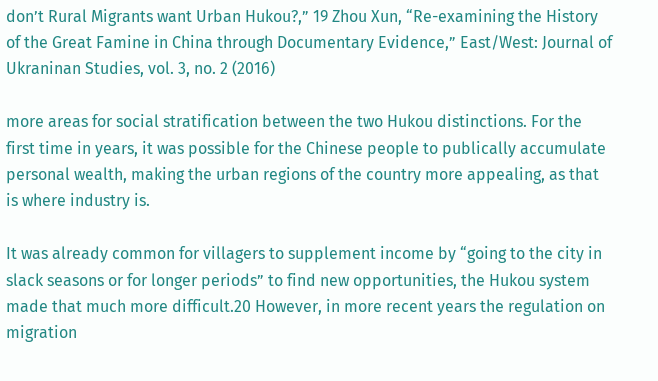don’t Rural Migrants want Urban Hukou?,” 19 Zhou Xun, “Re-examining the History of the Great Famine in China through Documentary Evidence,” East/West: Journal of Ukraninan Studies, vol. 3, no. 2 (2016)

more areas for social stratification between the two Hukou distinctions. For the first time in years, it was possible for the Chinese people to publically accumulate personal wealth, making the urban regions of the country more appealing, as that is where industry is.

It was already common for villagers to supplement income by “going to the city in slack seasons or for longer periods” to find new opportunities, the Hukou system made that much more difficult.20 However, in more recent years the regulation on migration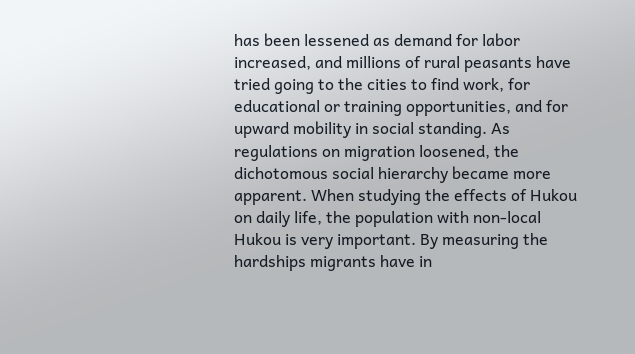has been lessened as demand for labor increased, and millions of rural peasants have tried going to the cities to find work, for educational or training opportunities, and for upward mobility in social standing. As regulations on migration loosened, the dichotomous social hierarchy became more apparent. When studying the effects of Hukou on daily life, the population with non-local Hukou is very important. By measuring the hardships migrants have in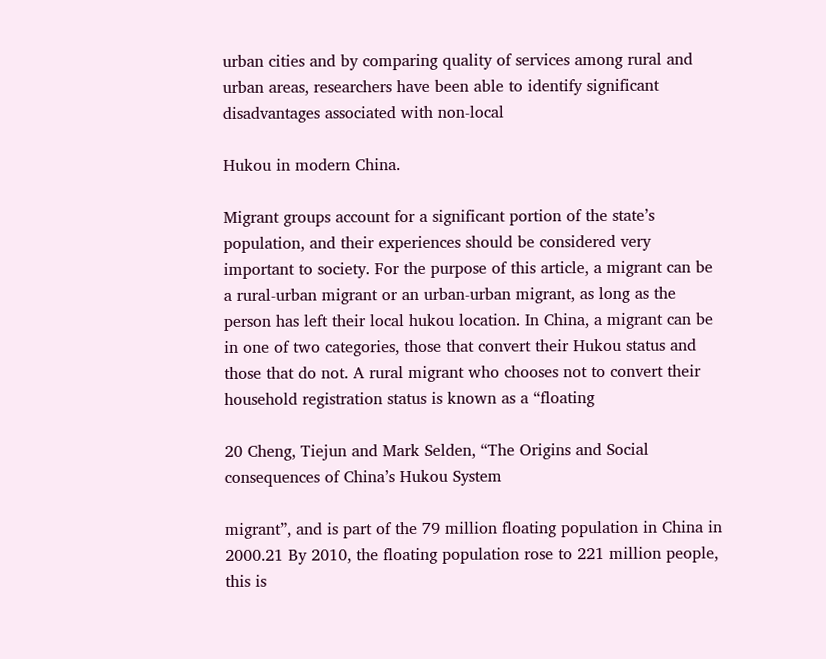urban cities and by comparing quality of services among rural and urban areas, researchers have been able to identify significant disadvantages associated with non-local

Hukou in modern China.

Migrant groups account for a significant portion of the state’s population, and their experiences should be considered very important to society. For the purpose of this article, a migrant can be a rural-urban migrant or an urban-urban migrant, as long as the person has left their local hukou location. In China, a migrant can be in one of two categories, those that convert their Hukou status and those that do not. A rural migrant who chooses not to convert their household registration status is known as a “floating

20 Cheng, Tiejun and Mark Selden, “The Origins and Social consequences of China’s Hukou System

migrant”, and is part of the 79 million floating population in China in 2000.21 By 2010, the floating population rose to 221 million people, this is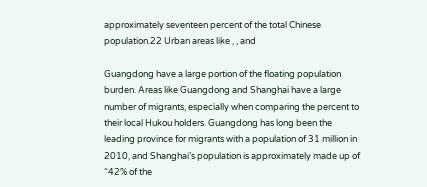approximately seventeen percent of the total Chinese population.22 Urban areas like , , and

Guangdong have a large portion of the floating population burden. Areas like Guangdong and Shanghai have a large number of migrants, especially when comparing the percent to their local Hukou holders. Guangdong has long been the leading province for migrants with a population of 31 million in 2010, and Shanghai’s population is approximately made up of “42% of the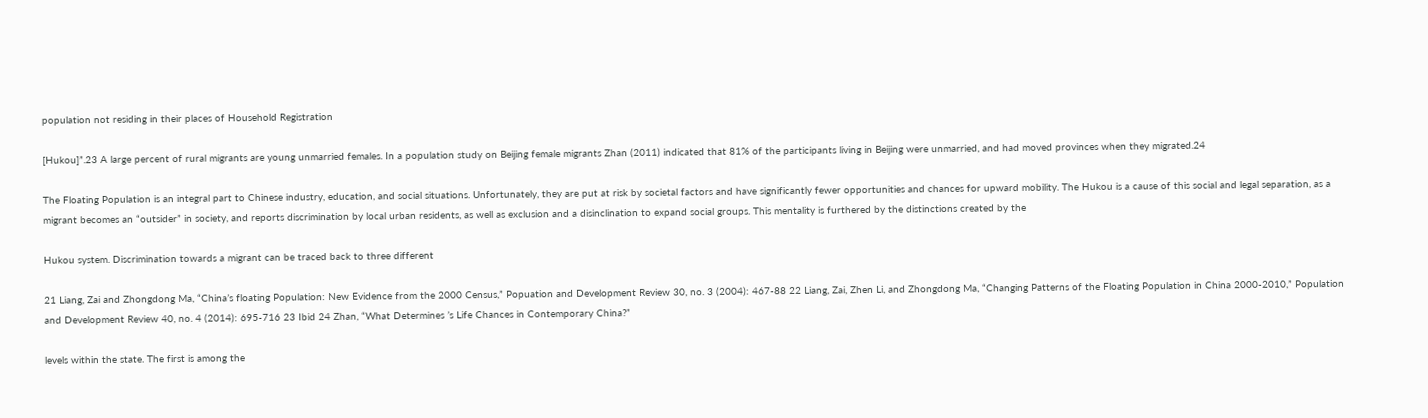population not residing in their places of Household Registration

[Hukou]”.23 A large percent of rural migrants are young unmarried females. In a population study on Beijing female migrants Zhan (2011) indicated that 81% of the participants living in Beijing were unmarried, and had moved provinces when they migrated.24

The Floating Population is an integral part to Chinese industry, education, and social situations. Unfortunately, they are put at risk by societal factors and have significantly fewer opportunities and chances for upward mobility. The Hukou is a cause of this social and legal separation, as a migrant becomes an “outsider” in society, and reports discrimination by local urban residents, as well as exclusion and a disinclination to expand social groups. This mentality is furthered by the distinctions created by the

Hukou system. Discrimination towards a migrant can be traced back to three different

21 Liang, Zai and Zhongdong Ma, “China’s floating Population: New Evidence from the 2000 Census,” Popuation and Development Review 30, no. 3 (2004): 467-88 22 Liang, Zai, Zhen Li, and Zhongdong Ma, “Changing Patterns of the Floating Population in China 2000-2010,” Population and Development Review 40, no. 4 (2014): 695-716 23 Ibid 24 Zhan, “What Determines ’s Life Chances in Contemporary China?”

levels within the state. The first is among the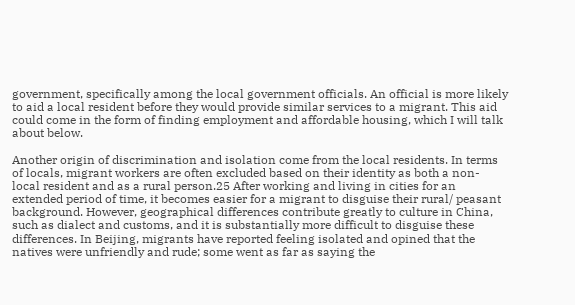government, specifically among the local government officials. An official is more likely to aid a local resident before they would provide similar services to a migrant. This aid could come in the form of finding employment and affordable housing, which I will talk about below.

Another origin of discrimination and isolation come from the local residents. In terms of locals, migrant workers are often excluded based on their identity as both a non- local resident and as a rural person.25 After working and living in cities for an extended period of time, it becomes easier for a migrant to disguise their rural/ peasant background. However, geographical differences contribute greatly to culture in China, such as dialect and customs, and it is substantially more difficult to disguise these differences. In Beijing, migrants have reported feeling isolated and opined that the natives were unfriendly and rude; some went as far as saying the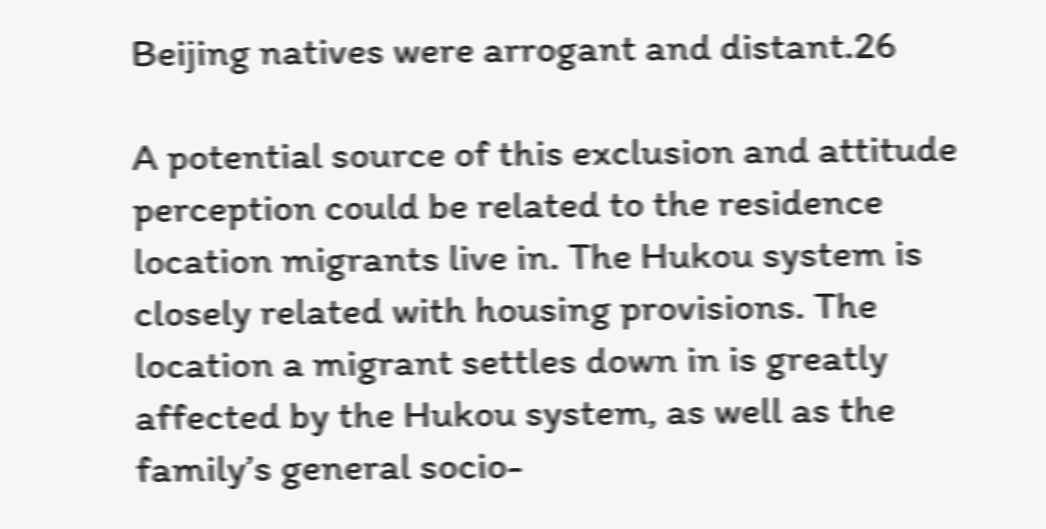Beijing natives were arrogant and distant.26

A potential source of this exclusion and attitude perception could be related to the residence location migrants live in. The Hukou system is closely related with housing provisions. The location a migrant settles down in is greatly affected by the Hukou system, as well as the family’s general socio-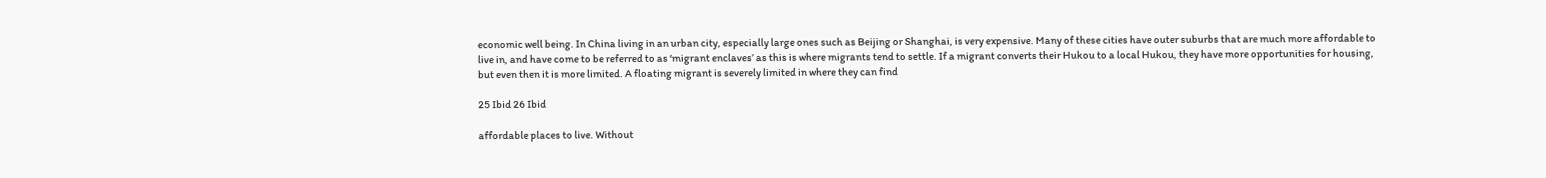economic well being. In China living in an urban city, especially large ones such as Beijing or Shanghai, is very expensive. Many of these cities have outer suburbs that are much more affordable to live in, and have come to be referred to as ‘migrant enclaves’ as this is where migrants tend to settle. If a migrant converts their Hukou to a local Hukou, they have more opportunities for housing, but even then it is more limited. A floating migrant is severely limited in where they can find

25 Ibid 26 Ibid

affordable places to live. Without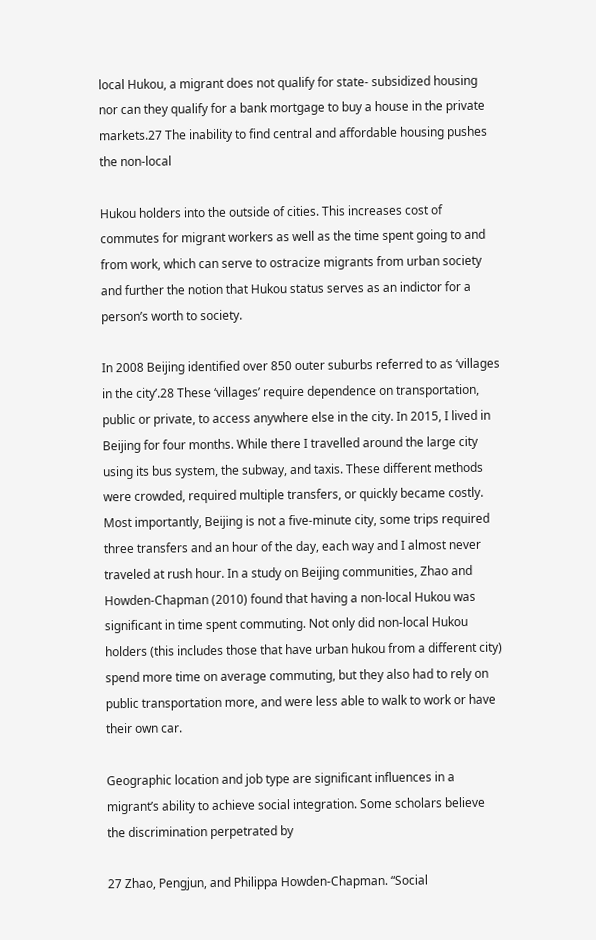local Hukou, a migrant does not qualify for state- subsidized housing nor can they qualify for a bank mortgage to buy a house in the private markets.27 The inability to find central and affordable housing pushes the non-local

Hukou holders into the outside of cities. This increases cost of commutes for migrant workers as well as the time spent going to and from work, which can serve to ostracize migrants from urban society and further the notion that Hukou status serves as an indictor for a person’s worth to society.

In 2008 Beijing identified over 850 outer suburbs referred to as ‘villages in the city’.28 These ‘villages’ require dependence on transportation, public or private, to access anywhere else in the city. In 2015, I lived in Beijing for four months. While there I travelled around the large city using its bus system, the subway, and taxis. These different methods were crowded, required multiple transfers, or quickly became costly. Most importantly, Beijing is not a five-minute city, some trips required three transfers and an hour of the day, each way and I almost never traveled at rush hour. In a study on Beijing communities, Zhao and Howden-Chapman (2010) found that having a non-local Hukou was significant in time spent commuting. Not only did non-local Hukou holders (this includes those that have urban hukou from a different city) spend more time on average commuting, but they also had to rely on public transportation more, and were less able to walk to work or have their own car.

Geographic location and job type are significant influences in a migrant’s ability to achieve social integration. Some scholars believe the discrimination perpetrated by

27 Zhao, Pengjun, and Philippa Howden-Chapman. “Social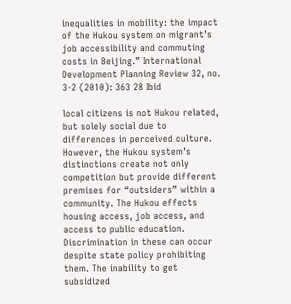inequalities in mobility: the impact of the Hukou system on migrant’s job accessibility and commuting costs in Beijing.” International Development Planning Review 32, no. 3-2 (2010): 363 28 Ibid

local citizens is not Hukou related, but solely social due to differences in perceived culture. However, the Hukou system’s distinctions create not only competition but provide different premises for “outsiders” within a community. The Hukou effects housing access, job access, and access to public education. Discrimination in these can occur despite state policy prohibiting them. The inability to get subsidized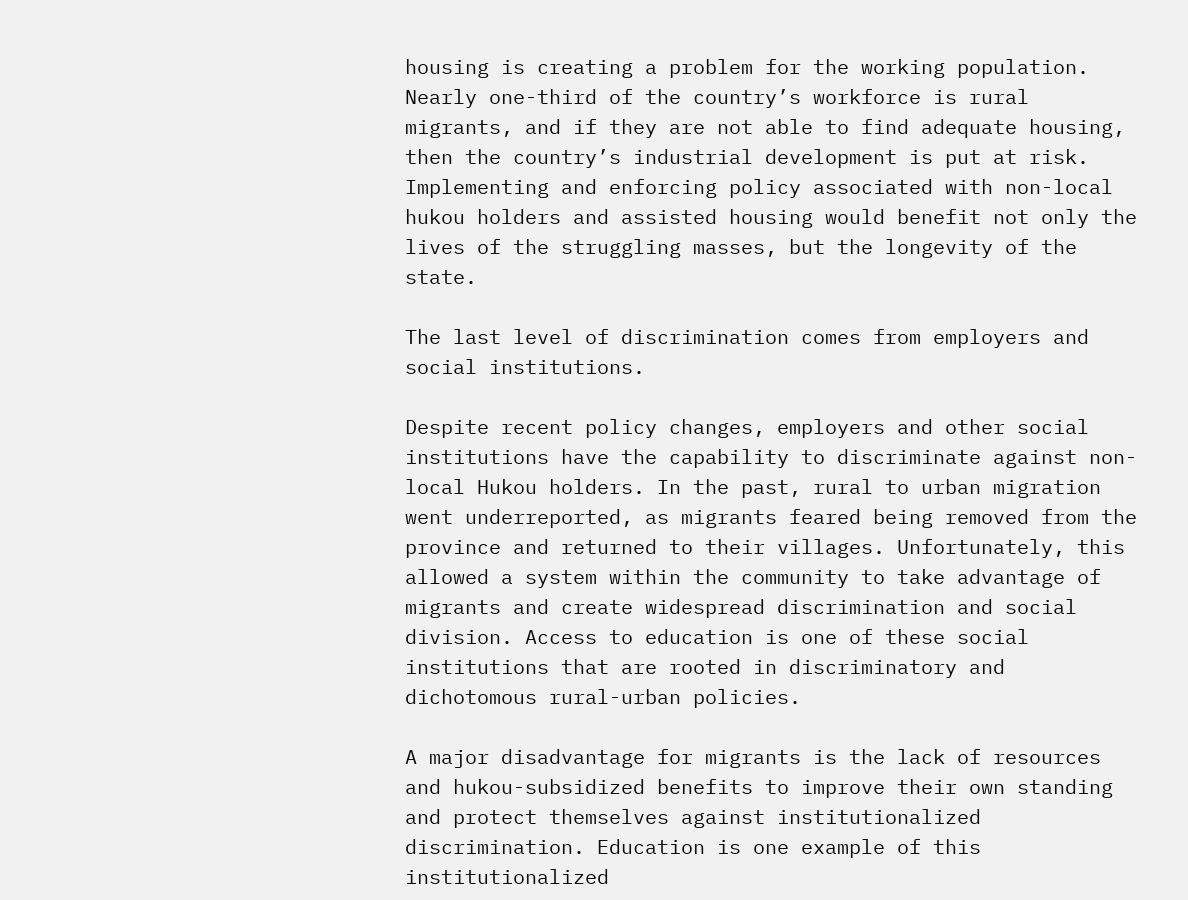housing is creating a problem for the working population. Nearly one-third of the country’s workforce is rural migrants, and if they are not able to find adequate housing, then the country’s industrial development is put at risk. Implementing and enforcing policy associated with non-local hukou holders and assisted housing would benefit not only the lives of the struggling masses, but the longevity of the state.

The last level of discrimination comes from employers and social institutions.

Despite recent policy changes, employers and other social institutions have the capability to discriminate against non-local Hukou holders. In the past, rural to urban migration went underreported, as migrants feared being removed from the province and returned to their villages. Unfortunately, this allowed a system within the community to take advantage of migrants and create widespread discrimination and social division. Access to education is one of these social institutions that are rooted in discriminatory and dichotomous rural-urban policies.

A major disadvantage for migrants is the lack of resources and hukou-subsidized benefits to improve their own standing and protect themselves against institutionalized discrimination. Education is one example of this institutionalized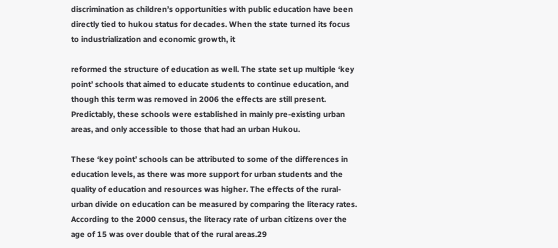discrimination as children’s opportunities with public education have been directly tied to hukou status for decades. When the state turned its focus to industrialization and economic growth, it

reformed the structure of education as well. The state set up multiple ‘key point’ schools that aimed to educate students to continue education, and though this term was removed in 2006 the effects are still present. Predictably, these schools were established in mainly pre-existing urban areas, and only accessible to those that had an urban Hukou.

These ‘key point’ schools can be attributed to some of the differences in education levels, as there was more support for urban students and the quality of education and resources was higher. The effects of the rural-urban divide on education can be measured by comparing the literacy rates. According to the 2000 census, the literacy rate of urban citizens over the age of 15 was over double that of the rural areas.29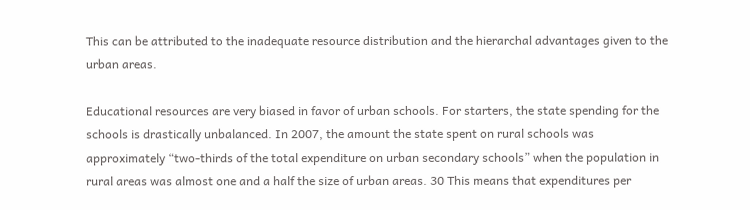This can be attributed to the inadequate resource distribution and the hierarchal advantages given to the urban areas.

Educational resources are very biased in favor of urban schools. For starters, the state spending for the schools is drastically unbalanced. In 2007, the amount the state spent on rural schools was approximately “two-thirds of the total expenditure on urban secondary schools” when the population in rural areas was almost one and a half the size of urban areas. 30 This means that expenditures per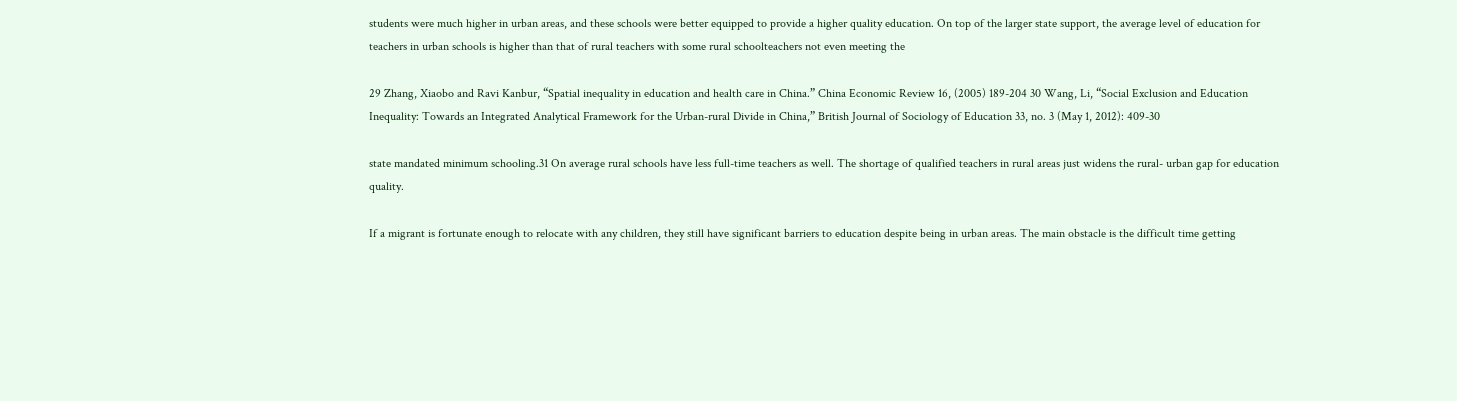students were much higher in urban areas, and these schools were better equipped to provide a higher quality education. On top of the larger state support, the average level of education for teachers in urban schools is higher than that of rural teachers with some rural schoolteachers not even meeting the

29 Zhang, Xiaobo and Ravi Kanbur, “Spatial inequality in education and health care in China.” China Economic Review 16, (2005) 189-204 30 Wang, Li, “Social Exclusion and Education Inequality: Towards an Integrated Analytical Framework for the Urban-rural Divide in China,” British Journal of Sociology of Education 33, no. 3 (May 1, 2012): 409-30

state mandated minimum schooling.31 On average rural schools have less full-time teachers as well. The shortage of qualified teachers in rural areas just widens the rural- urban gap for education quality.

If a migrant is fortunate enough to relocate with any children, they still have significant barriers to education despite being in urban areas. The main obstacle is the difficult time getting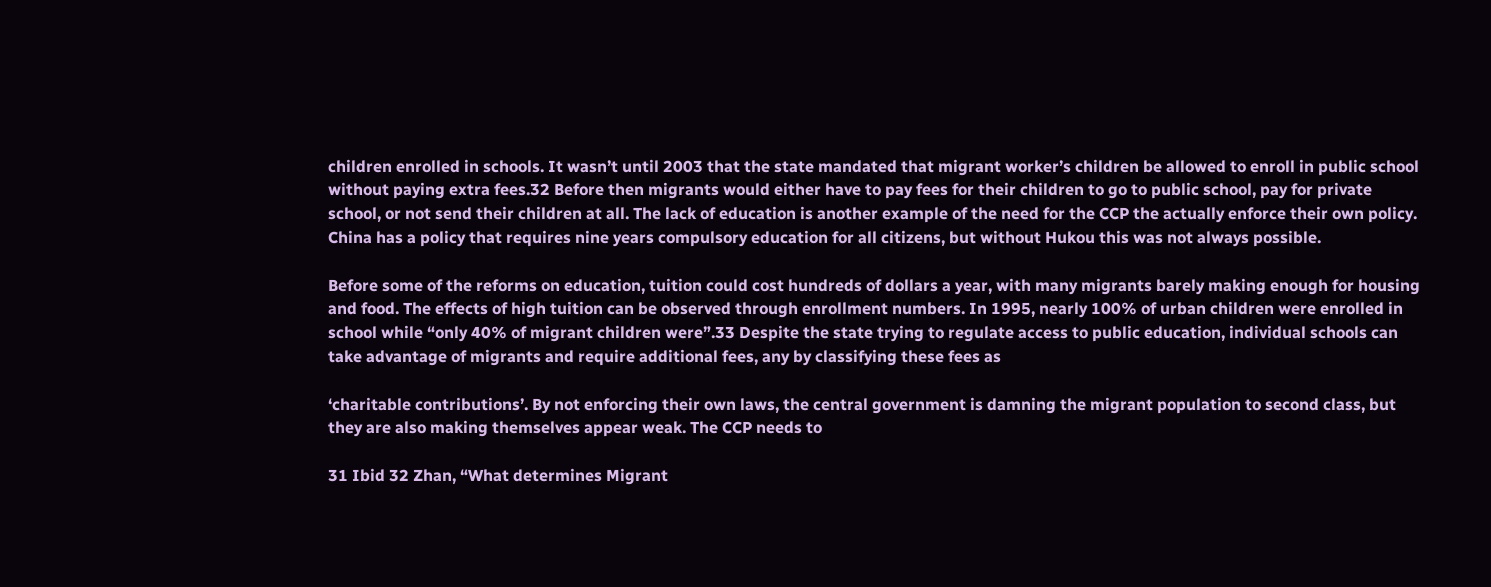children enrolled in schools. It wasn’t until 2003 that the state mandated that migrant worker’s children be allowed to enroll in public school without paying extra fees.32 Before then migrants would either have to pay fees for their children to go to public school, pay for private school, or not send their children at all. The lack of education is another example of the need for the CCP the actually enforce their own policy. China has a policy that requires nine years compulsory education for all citizens, but without Hukou this was not always possible.

Before some of the reforms on education, tuition could cost hundreds of dollars a year, with many migrants barely making enough for housing and food. The effects of high tuition can be observed through enrollment numbers. In 1995, nearly 100% of urban children were enrolled in school while “only 40% of migrant children were”.33 Despite the state trying to regulate access to public education, individual schools can take advantage of migrants and require additional fees, any by classifying these fees as

‘charitable contributions’. By not enforcing their own laws, the central government is damning the migrant population to second class, but they are also making themselves appear weak. The CCP needs to

31 Ibid 32 Zhan, “What determines Migrant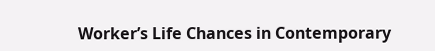Worker’s Life Chances in Contemporary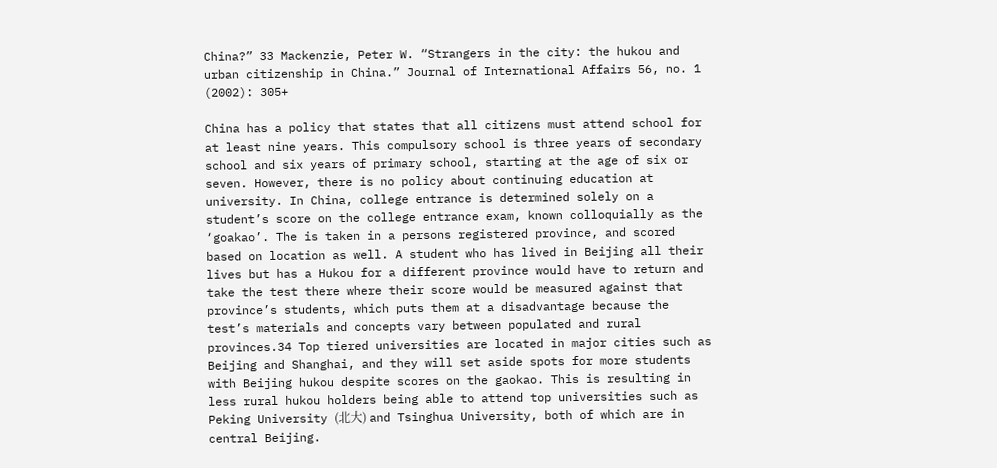China?” 33 Mackenzie, Peter W. “Strangers in the city: the hukou and urban citizenship in China.” Journal of International Affairs 56, no. 1 (2002): 305+

China has a policy that states that all citizens must attend school for at least nine years. This compulsory school is three years of secondary school and six years of primary school, starting at the age of six or seven. However, there is no policy about continuing education at university. In China, college entrance is determined solely on a student’s score on the college entrance exam, known colloquially as the ‘goakao’. The is taken in a persons registered province, and scored based on location as well. A student who has lived in Beijing all their lives but has a Hukou for a different province would have to return and take the test there where their score would be measured against that province’s students, which puts them at a disadvantage because the test’s materials and concepts vary between populated and rural provinces.34 Top tiered universities are located in major cities such as Beijing and Shanghai, and they will set aside spots for more students with Beijing hukou despite scores on the gaokao. This is resulting in less rural hukou holders being able to attend top universities such as Peking University (北大) and Tsinghua University, both of which are in central Beijing.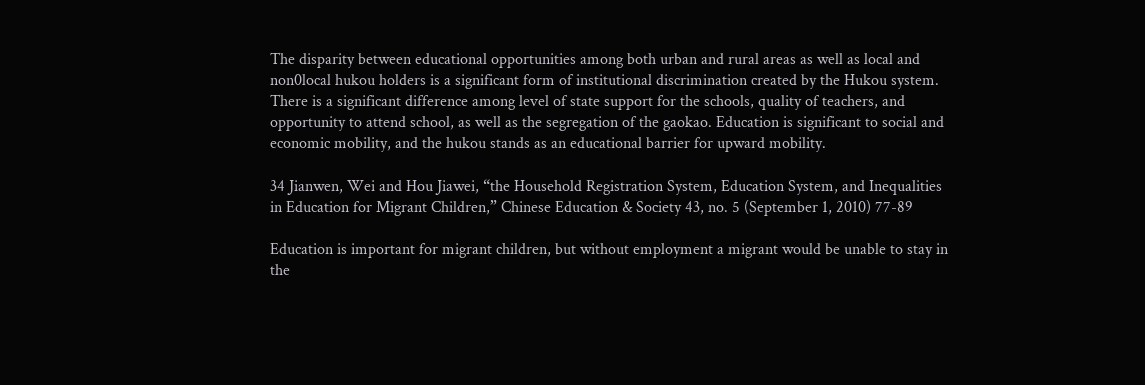The disparity between educational opportunities among both urban and rural areas as well as local and non0local hukou holders is a significant form of institutional discrimination created by the Hukou system. There is a significant difference among level of state support for the schools, quality of teachers, and opportunity to attend school, as well as the segregation of the gaokao. Education is significant to social and economic mobility, and the hukou stands as an educational barrier for upward mobility.

34 Jianwen, Wei and Hou Jiawei, “the Household Registration System, Education System, and Inequalities in Education for Migrant Children,” Chinese Education & Society 43, no. 5 (September 1, 2010) 77-89

Education is important for migrant children, but without employment a migrant would be unable to stay in the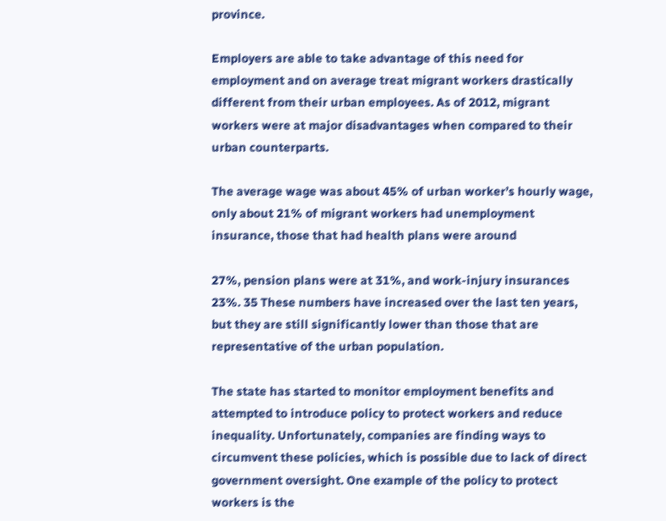province.

Employers are able to take advantage of this need for employment and on average treat migrant workers drastically different from their urban employees. As of 2012, migrant workers were at major disadvantages when compared to their urban counterparts.

The average wage was about 45% of urban worker’s hourly wage, only about 21% of migrant workers had unemployment insurance, those that had health plans were around

27%, pension plans were at 31%, and work-injury insurances 23%. 35 These numbers have increased over the last ten years, but they are still significantly lower than those that are representative of the urban population.

The state has started to monitor employment benefits and attempted to introduce policy to protect workers and reduce inequality. Unfortunately, companies are finding ways to circumvent these policies, which is possible due to lack of direct government oversight. One example of the policy to protect workers is the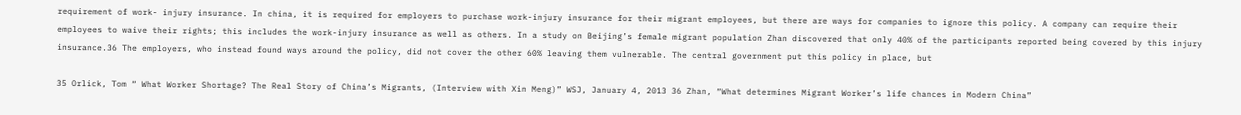requirement of work- injury insurance. In china, it is required for employers to purchase work-injury insurance for their migrant employees, but there are ways for companies to ignore this policy. A company can require their employees to waive their rights; this includes the work-injury insurance as well as others. In a study on Beijing’s female migrant population Zhan discovered that only 40% of the participants reported being covered by this injury insurance.36 The employers, who instead found ways around the policy, did not cover the other 60% leaving them vulnerable. The central government put this policy in place, but

35 Orlick, Tom “ What Worker Shortage? The Real Story of China’s Migrants, (Interview with Xin Meng)” WSJ, January 4, 2013 36 Zhan, “What determines Migrant Worker’s life chances in Modern China”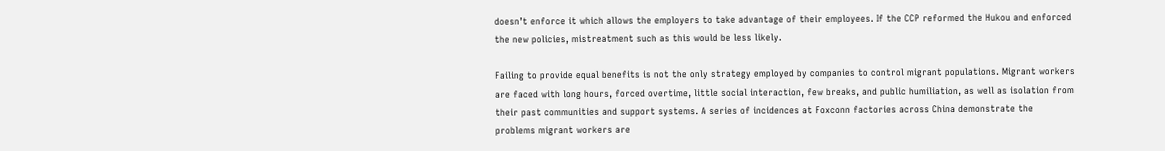doesn’t enforce it which allows the employers to take advantage of their employees. If the CCP reformed the Hukou and enforced the new policies, mistreatment such as this would be less likely.

Failing to provide equal benefits is not the only strategy employed by companies to control migrant populations. Migrant workers are faced with long hours, forced overtime, little social interaction, few breaks, and public humiliation, as well as isolation from their past communities and support systems. A series of incidences at Foxconn factories across China demonstrate the problems migrant workers are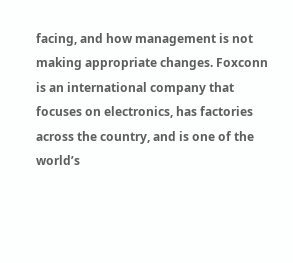facing, and how management is not making appropriate changes. Foxconn is an international company that focuses on electronics, has factories across the country, and is one of the world’s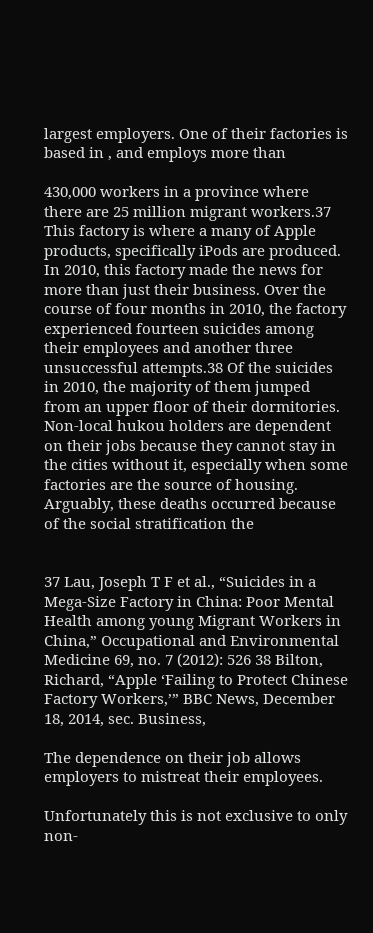largest employers. One of their factories is based in , and employs more than

430,000 workers in a province where there are 25 million migrant workers.37 This factory is where a many of Apple products, specifically iPods are produced. In 2010, this factory made the news for more than just their business. Over the course of four months in 2010, the factory experienced fourteen suicides among their employees and another three unsuccessful attempts.38 Of the suicides in 2010, the majority of them jumped from an upper floor of their dormitories. Non-local hukou holders are dependent on their jobs because they cannot stay in the cities without it, especially when some factories are the source of housing. Arguably, these deaths occurred because of the social stratification the


37 Lau, Joseph T F et al., “Suicides in a Mega-Size Factory in China: Poor Mental Health among young Migrant Workers in China,” Occupational and Environmental Medicine 69, no. 7 (2012): 526 38 Bilton, Richard, “Apple ‘Failing to Protect Chinese Factory Workers,’” BBC News, December 18, 2014, sec. Business,

The dependence on their job allows employers to mistreat their employees.

Unfortunately this is not exclusive to only non-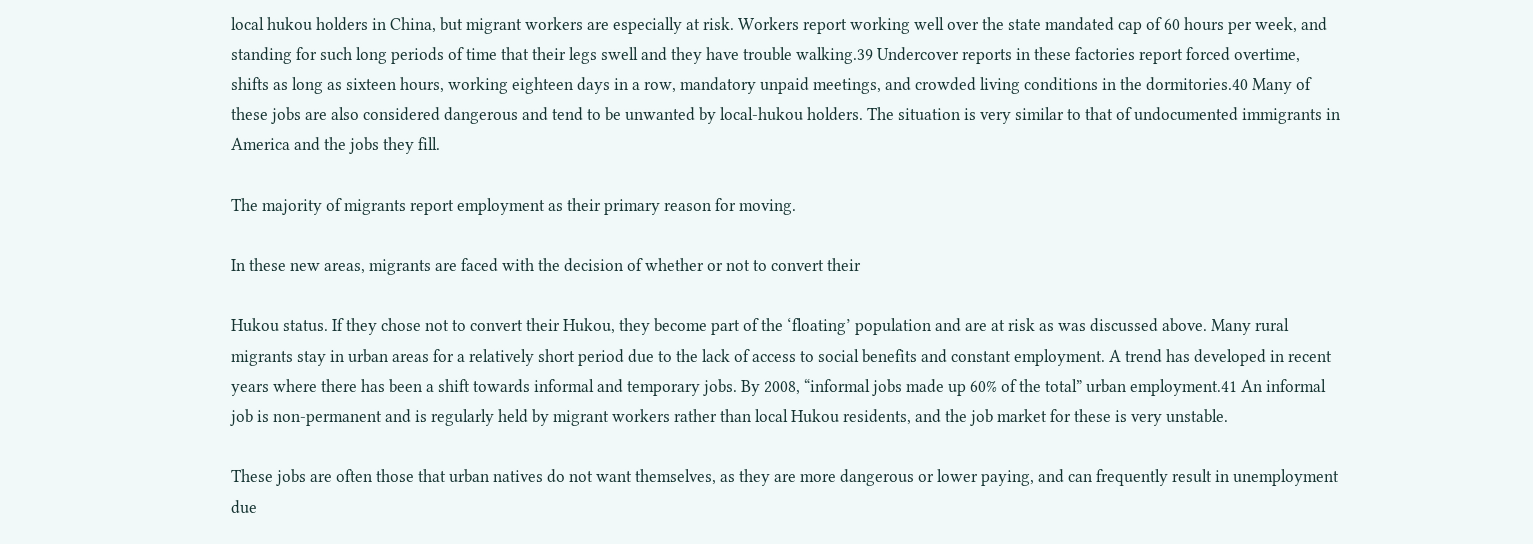local hukou holders in China, but migrant workers are especially at risk. Workers report working well over the state mandated cap of 60 hours per week, and standing for such long periods of time that their legs swell and they have trouble walking.39 Undercover reports in these factories report forced overtime, shifts as long as sixteen hours, working eighteen days in a row, mandatory unpaid meetings, and crowded living conditions in the dormitories.40 Many of these jobs are also considered dangerous and tend to be unwanted by local-hukou holders. The situation is very similar to that of undocumented immigrants in America and the jobs they fill.

The majority of migrants report employment as their primary reason for moving.

In these new areas, migrants are faced with the decision of whether or not to convert their

Hukou status. If they chose not to convert their Hukou, they become part of the ‘floating’ population and are at risk as was discussed above. Many rural migrants stay in urban areas for a relatively short period due to the lack of access to social benefits and constant employment. A trend has developed in recent years where there has been a shift towards informal and temporary jobs. By 2008, “informal jobs made up 60% of the total” urban employment.41 An informal job is non-permanent and is regularly held by migrant workers rather than local Hukou residents, and the job market for these is very unstable.

These jobs are often those that urban natives do not want themselves, as they are more dangerous or lower paying, and can frequently result in unemployment due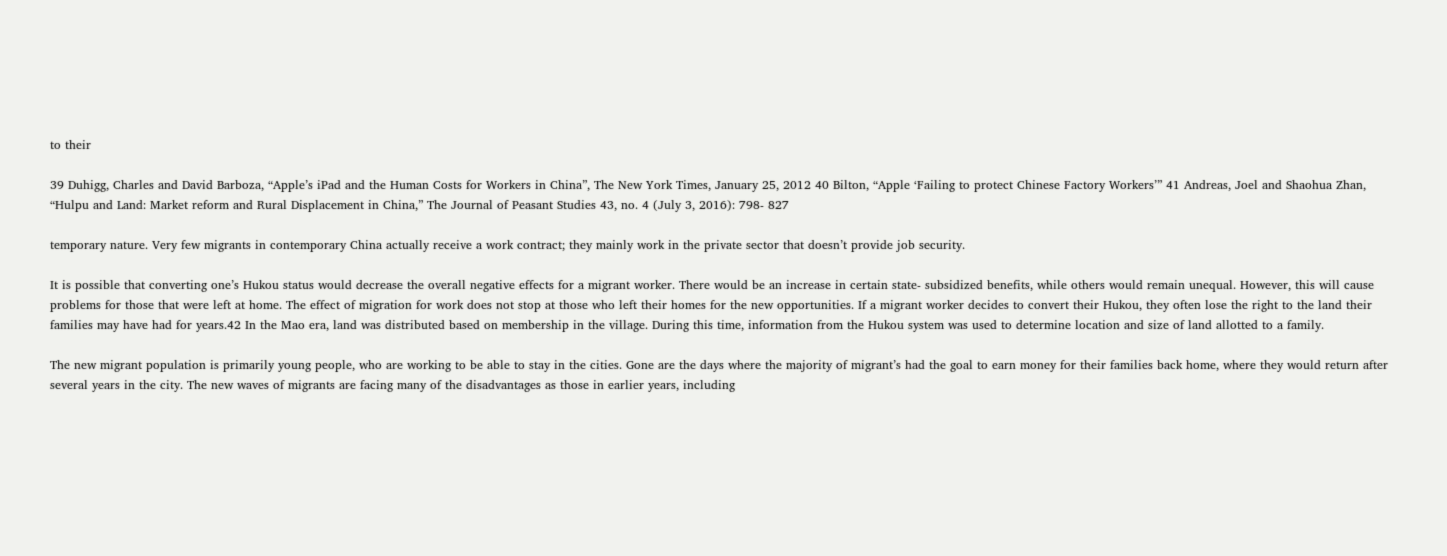to their

39 Duhigg, Charles and David Barboza, “Apple’s iPad and the Human Costs for Workers in China”, The New York Times, January 25, 2012 40 Bilton, “Apple ‘Failing to protect Chinese Factory Workers’” 41 Andreas, Joel and Shaohua Zhan, “Hulpu and Land: Market reform and Rural Displacement in China,” The Journal of Peasant Studies 43, no. 4 (July 3, 2016): 798- 827

temporary nature. Very few migrants in contemporary China actually receive a work contract; they mainly work in the private sector that doesn’t provide job security.

It is possible that converting one’s Hukou status would decrease the overall negative effects for a migrant worker. There would be an increase in certain state- subsidized benefits, while others would remain unequal. However, this will cause problems for those that were left at home. The effect of migration for work does not stop at those who left their homes for the new opportunities. If a migrant worker decides to convert their Hukou, they often lose the right to the land their families may have had for years.42 In the Mao era, land was distributed based on membership in the village. During this time, information from the Hukou system was used to determine location and size of land allotted to a family.

The new migrant population is primarily young people, who are working to be able to stay in the cities. Gone are the days where the majority of migrant’s had the goal to earn money for their families back home, where they would return after several years in the city. The new waves of migrants are facing many of the disadvantages as those in earlier years, including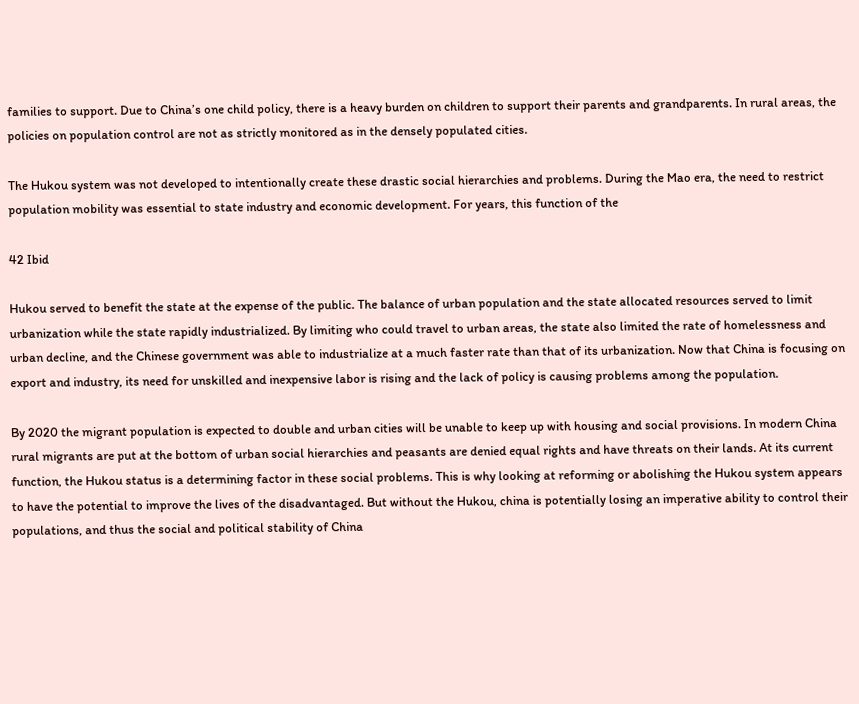families to support. Due to China’s one child policy, there is a heavy burden on children to support their parents and grandparents. In rural areas, the policies on population control are not as strictly monitored as in the densely populated cities.

The Hukou system was not developed to intentionally create these drastic social hierarchies and problems. During the Mao era, the need to restrict population mobility was essential to state industry and economic development. For years, this function of the

42 Ibid

Hukou served to benefit the state at the expense of the public. The balance of urban population and the state allocated resources served to limit urbanization while the state rapidly industrialized. By limiting who could travel to urban areas, the state also limited the rate of homelessness and urban decline, and the Chinese government was able to industrialize at a much faster rate than that of its urbanization. Now that China is focusing on export and industry, its need for unskilled and inexpensive labor is rising and the lack of policy is causing problems among the population.

By 2020 the migrant population is expected to double and urban cities will be unable to keep up with housing and social provisions. In modern China rural migrants are put at the bottom of urban social hierarchies and peasants are denied equal rights and have threats on their lands. At its current function, the Hukou status is a determining factor in these social problems. This is why looking at reforming or abolishing the Hukou system appears to have the potential to improve the lives of the disadvantaged. But without the Hukou, china is potentially losing an imperative ability to control their populations, and thus the social and political stability of China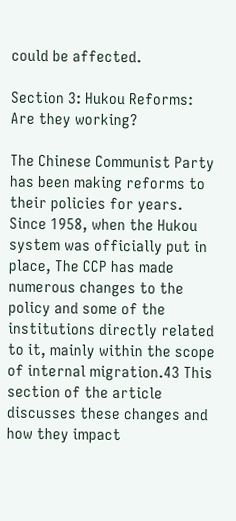could be affected.

Section 3: Hukou Reforms: Are they working?

The Chinese Communist Party has been making reforms to their policies for years. Since 1958, when the Hukou system was officially put in place, The CCP has made numerous changes to the policy and some of the institutions directly related to it, mainly within the scope of internal migration.43 This section of the article discusses these changes and how they impact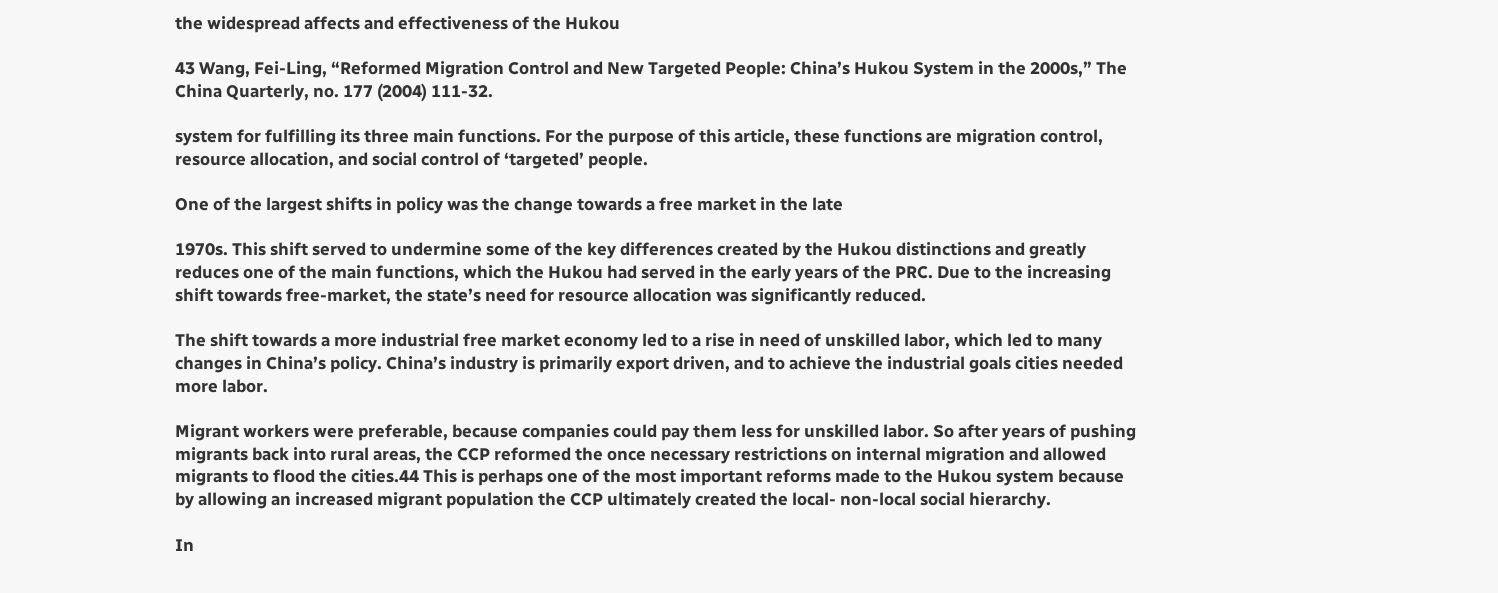the widespread affects and effectiveness of the Hukou

43 Wang, Fei-Ling, “Reformed Migration Control and New Targeted People: China’s Hukou System in the 2000s,” The China Quarterly, no. 177 (2004) 111-32.

system for fulfilling its three main functions. For the purpose of this article, these functions are migration control, resource allocation, and social control of ‘targeted’ people.

One of the largest shifts in policy was the change towards a free market in the late

1970s. This shift served to undermine some of the key differences created by the Hukou distinctions and greatly reduces one of the main functions, which the Hukou had served in the early years of the PRC. Due to the increasing shift towards free-market, the state’s need for resource allocation was significantly reduced.

The shift towards a more industrial free market economy led to a rise in need of unskilled labor, which led to many changes in China’s policy. China’s industry is primarily export driven, and to achieve the industrial goals cities needed more labor.

Migrant workers were preferable, because companies could pay them less for unskilled labor. So after years of pushing migrants back into rural areas, the CCP reformed the once necessary restrictions on internal migration and allowed migrants to flood the cities.44 This is perhaps one of the most important reforms made to the Hukou system because by allowing an increased migrant population the CCP ultimately created the local- non-local social hierarchy.

In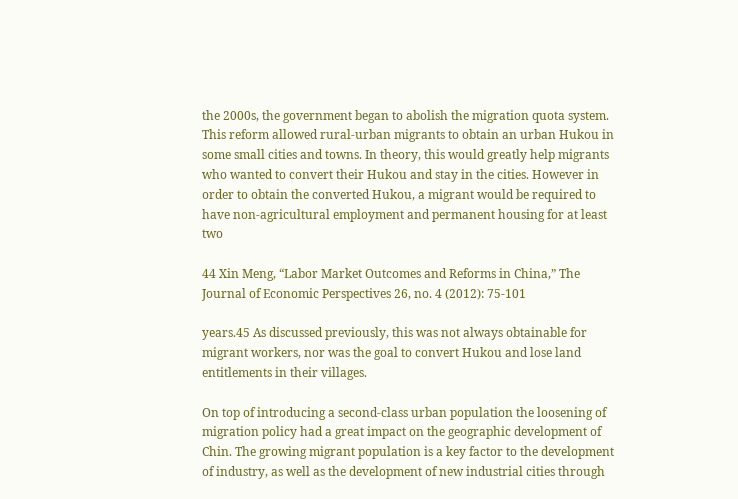the 2000s, the government began to abolish the migration quota system. This reform allowed rural-urban migrants to obtain an urban Hukou in some small cities and towns. In theory, this would greatly help migrants who wanted to convert their Hukou and stay in the cities. However in order to obtain the converted Hukou, a migrant would be required to have non-agricultural employment and permanent housing for at least two

44 Xin Meng, “Labor Market Outcomes and Reforms in China,” The Journal of Economic Perspectives 26, no. 4 (2012): 75-101

years.45 As discussed previously, this was not always obtainable for migrant workers, nor was the goal to convert Hukou and lose land entitlements in their villages.

On top of introducing a second-class urban population the loosening of migration policy had a great impact on the geographic development of Chin. The growing migrant population is a key factor to the development of industry, as well as the development of new industrial cities through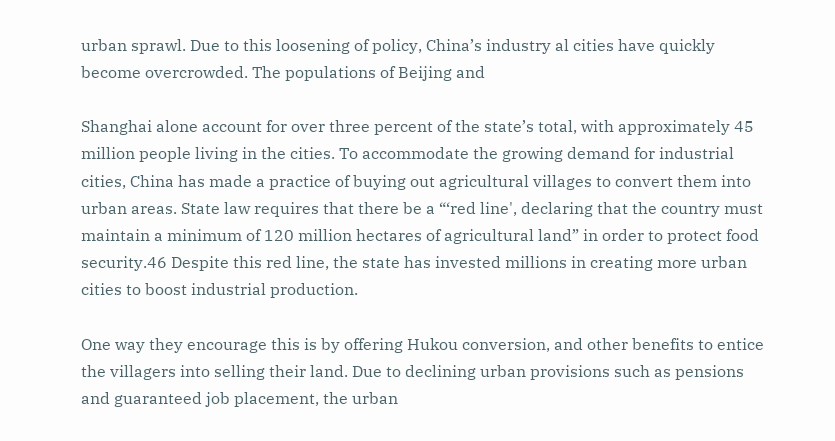urban sprawl. Due to this loosening of policy, China’s industry al cities have quickly become overcrowded. The populations of Beijing and

Shanghai alone account for over three percent of the state’s total, with approximately 45 million people living in the cities. To accommodate the growing demand for industrial cities, China has made a practice of buying out agricultural villages to convert them into urban areas. State law requires that there be a “‘red line', declaring that the country must maintain a minimum of 120 million hectares of agricultural land” in order to protect food security.46 Despite this red line, the state has invested millions in creating more urban cities to boost industrial production.

One way they encourage this is by offering Hukou conversion, and other benefits to entice the villagers into selling their land. Due to declining urban provisions such as pensions and guaranteed job placement, the urban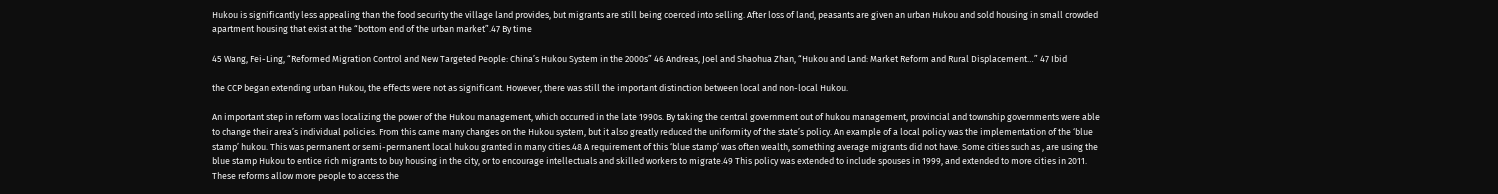Hukou is significantly less appealing than the food security the village land provides, but migrants are still being coerced into selling. After loss of land, peasants are given an urban Hukou and sold housing in small crowded apartment housing that exist at the “bottom end of the urban market”.47 By time

45 Wang, Fei-Ling, “Reformed Migration Control and New Targeted People: China’s Hukou System in the 2000s” 46 Andreas, Joel and Shaohua Zhan, “Hukou and Land: Market Reform and Rural Displacement…” 47 Ibid

the CCP began extending urban Hukou, the effects were not as significant. However, there was still the important distinction between local and non-local Hukou.

An important step in reform was localizing the power of the Hukou management, which occurred in the late 1990s. By taking the central government out of hukou management, provincial and township governments were able to change their area’s individual policies. From this came many changes on the Hukou system, but it also greatly reduced the uniformity of the state’s policy. An example of a local policy was the implementation of the ‘blue stamp’ hukou. This was permanent or semi-permanent local hukou granted in many cities.48 A requirement of this ‘blue stamp’ was often wealth, something average migrants did not have. Some cities such as , are using the blue stamp Hukou to entice rich migrants to buy housing in the city, or to encourage intellectuals and skilled workers to migrate.49 This policy was extended to include spouses in 1999, and extended to more cities in 2011. These reforms allow more people to access the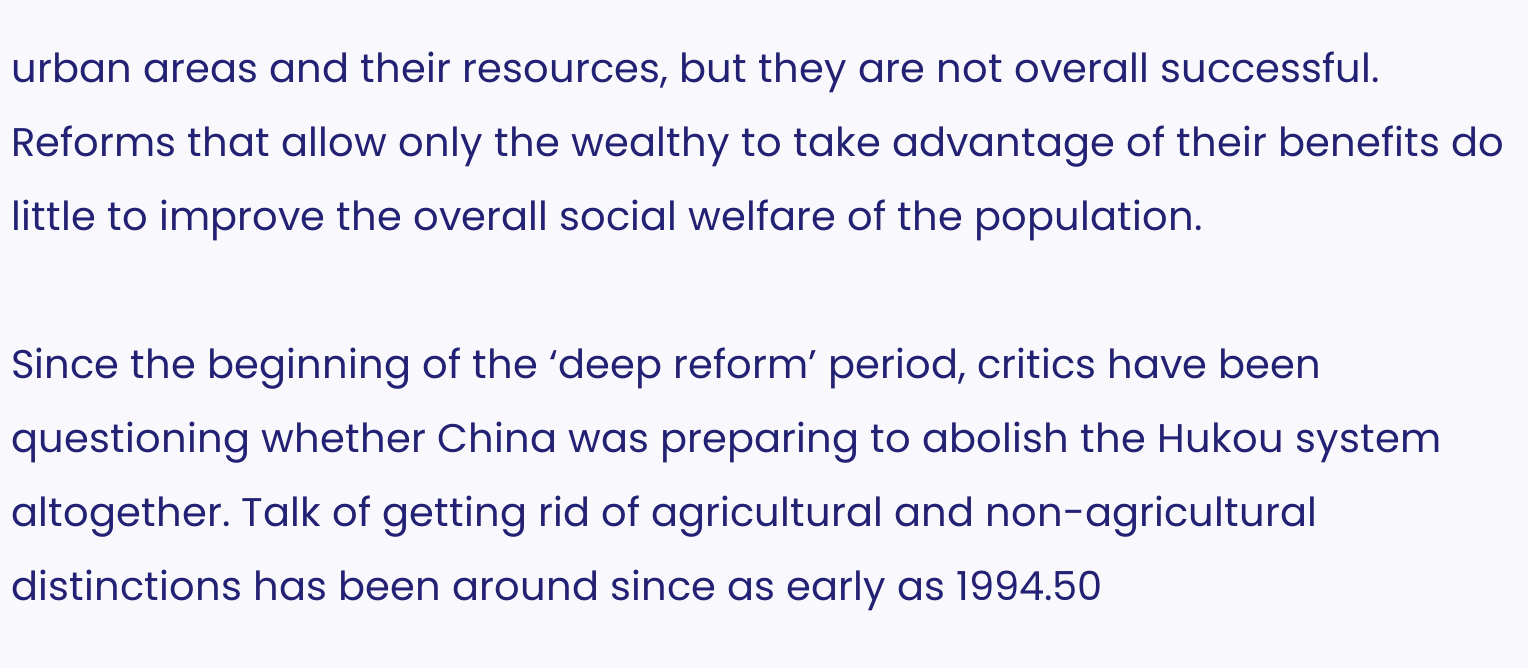urban areas and their resources, but they are not overall successful. Reforms that allow only the wealthy to take advantage of their benefits do little to improve the overall social welfare of the population.

Since the beginning of the ‘deep reform’ period, critics have been questioning whether China was preparing to abolish the Hukou system altogether. Talk of getting rid of agricultural and non-agricultural distinctions has been around since as early as 1994.50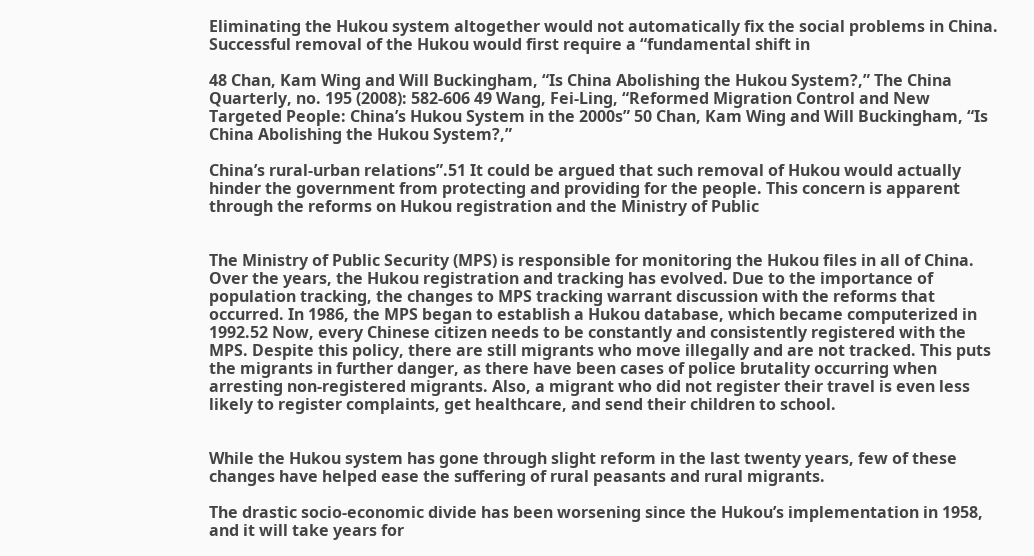Eliminating the Hukou system altogether would not automatically fix the social problems in China. Successful removal of the Hukou would first require a “fundamental shift in

48 Chan, Kam Wing and Will Buckingham, “Is China Abolishing the Hukou System?,” The China Quarterly, no. 195 (2008): 582-606 49 Wang, Fei-Ling, “Reformed Migration Control and New Targeted People: China’s Hukou System in the 2000s” 50 Chan, Kam Wing and Will Buckingham, “Is China Abolishing the Hukou System?,”

China’s rural-urban relations”.51 It could be argued that such removal of Hukou would actually hinder the government from protecting and providing for the people. This concern is apparent through the reforms on Hukou registration and the Ministry of Public


The Ministry of Public Security (MPS) is responsible for monitoring the Hukou files in all of China. Over the years, the Hukou registration and tracking has evolved. Due to the importance of population tracking, the changes to MPS tracking warrant discussion with the reforms that occurred. In 1986, the MPS began to establish a Hukou database, which became computerized in 1992.52 Now, every Chinese citizen needs to be constantly and consistently registered with the MPS. Despite this policy, there are still migrants who move illegally and are not tracked. This puts the migrants in further danger, as there have been cases of police brutality occurring when arresting non-registered migrants. Also, a migrant who did not register their travel is even less likely to register complaints, get healthcare, and send their children to school.


While the Hukou system has gone through slight reform in the last twenty years, few of these changes have helped ease the suffering of rural peasants and rural migrants.

The drastic socio-economic divide has been worsening since the Hukou’s implementation in 1958, and it will take years for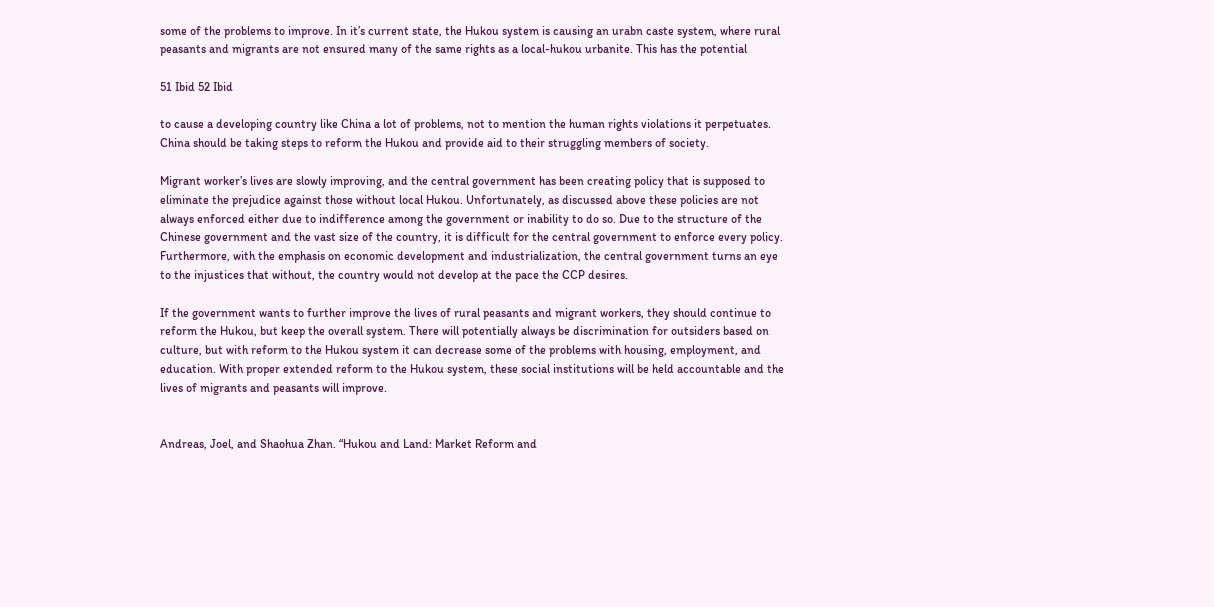some of the problems to improve. In it’s current state, the Hukou system is causing an urabn caste system, where rural peasants and migrants are not ensured many of the same rights as a local-hukou urbanite. This has the potential

51 Ibid 52 Ibid

to cause a developing country like China a lot of problems, not to mention the human rights violations it perpetuates. China should be taking steps to reform the Hukou and provide aid to their struggling members of society.

Migrant worker’s lives are slowly improving, and the central government has been creating policy that is supposed to eliminate the prejudice against those without local Hukou. Unfortunately, as discussed above these policies are not always enforced either due to indifference among the government or inability to do so. Due to the structure of the Chinese government and the vast size of the country, it is difficult for the central government to enforce every policy. Furthermore, with the emphasis on economic development and industrialization, the central government turns an eye to the injustices that without, the country would not develop at the pace the CCP desires.

If the government wants to further improve the lives of rural peasants and migrant workers, they should continue to reform the Hukou, but keep the overall system. There will potentially always be discrimination for outsiders based on culture, but with reform to the Hukou system it can decrease some of the problems with housing, employment, and education. With proper extended reform to the Hukou system, these social institutions will be held accountable and the lives of migrants and peasants will improve.


Andreas, Joel, and Shaohua Zhan. “Hukou and Land: Market Reform and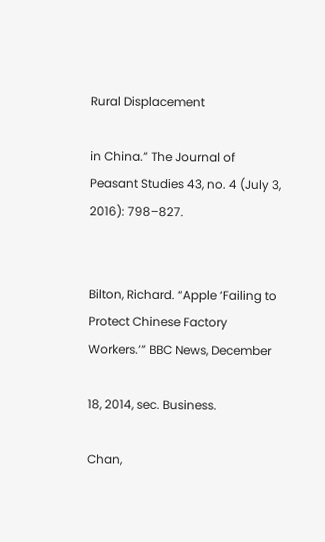Rural Displacement

in China.” The Journal of Peasant Studies 43, no. 4 (July 3, 2016): 798–827.


Bilton, Richard. “Apple ‘Failing to Protect Chinese Factory Workers.’” BBC News, December

18, 2014, sec. Business.

Chan,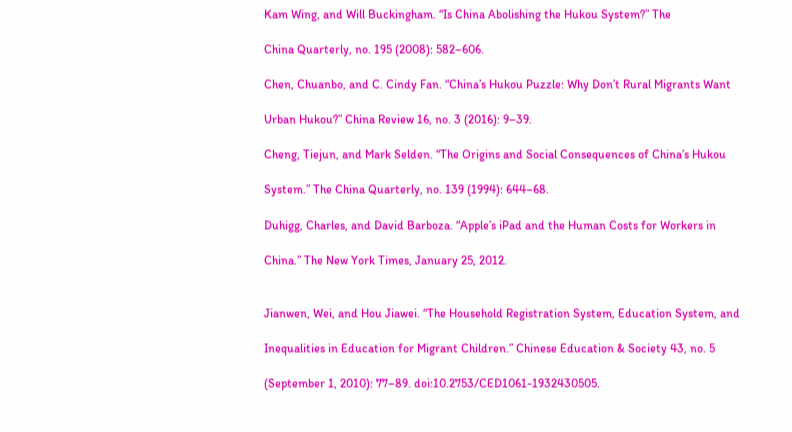Kam Wing, and Will Buckingham. “Is China Abolishing the Hukou System?” The

China Quarterly, no. 195 (2008): 582–606.

Chen, Chuanbo, and C. Cindy Fan. “China’s Hukou Puzzle: Why Don’t Rural Migrants Want

Urban Hukou?” China Review 16, no. 3 (2016): 9–39.

Cheng, Tiejun, and Mark Selden. “The Origins and Social Consequences of China’s Hukou

System.” The China Quarterly, no. 139 (1994): 644–68.

Duhigg, Charles, and David Barboza. “Apple’s iPad and the Human Costs for Workers in

China.” The New York Times, January 25, 2012.


Jianwen, Wei, and Hou Jiawei. “The Household Registration System, Education System, and

Inequalities in Education for Migrant Children.” Chinese Education & Society 43, no. 5

(September 1, 2010): 77–89. doi:10.2753/CED1061-1932430505.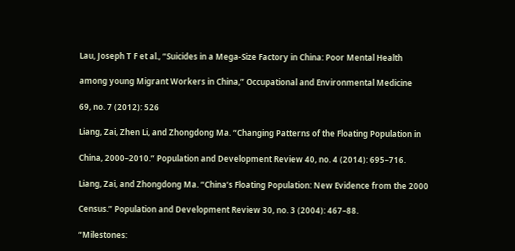Lau, Joseph T F et al., “Suicides in a Mega-Size Factory in China: Poor Mental Health

among young Migrant Workers in China,” Occupational and Environmental Medicine

69, no. 7 (2012): 526

Liang, Zai, Zhen Li, and Zhongdong Ma. “Changing Patterns of the Floating Population in

China, 2000–2010.” Population and Development Review 40, no. 4 (2014): 695–716.

Liang, Zai, and Zhongdong Ma. “China’s Floating Population: New Evidence from the 2000

Census.” Population and Development Review 30, no. 3 (2004): 467–88.

“Milestones: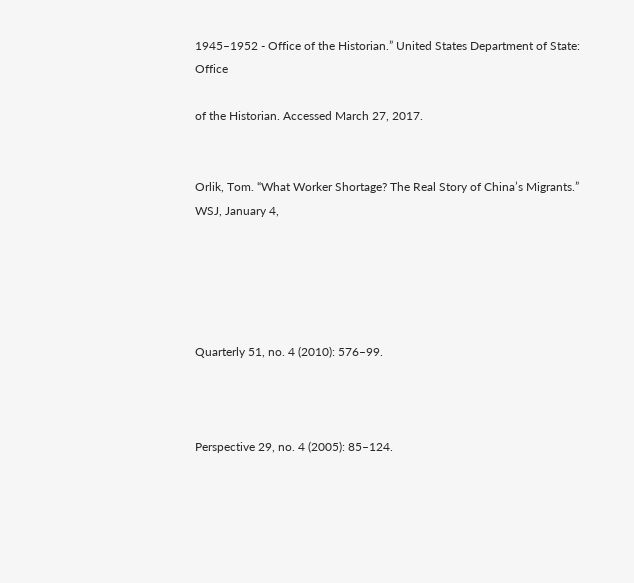1945–1952 - Office of the Historian.” United States Department of State: Office

of the Historian. Accessed March 27, 2017.


Orlik, Tom. “What Worker Shortage? The Real Story of China’s Migrants.” WSJ, January 4,





Quarterly 51, no. 4 (2010): 576–99.



Perspective 29, no. 4 (2005): 85–124.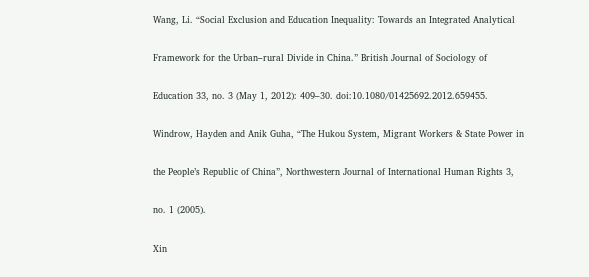Wang, Li. “Social Exclusion and Education Inequality: Towards an Integrated Analytical

Framework for the Urban–rural Divide in China.” British Journal of Sociology of

Education 33, no. 3 (May 1, 2012): 409–30. doi:10.1080/01425692.2012.659455.

Windrow, Hayden and Anik Guha, “The Hukou System, Migrant Workers & State Power in

the People’s Republic of China”, Northwestern Journal of International Human Rights 3,

no. 1 (2005).

Xin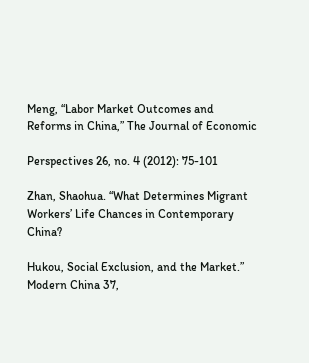Meng, “Labor Market Outcomes and Reforms in China,” The Journal of Economic

Perspectives 26, no. 4 (2012): 75-101

Zhan, Shaohua. “What Determines Migrant Workers’ Life Chances in Contemporary China?

Hukou, Social Exclusion, and the Market.” Modern China 37,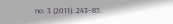no. 3 (2011): 243–85.